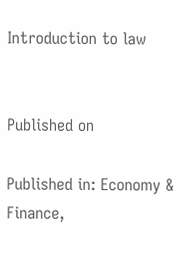Introduction to law


Published on

Published in: Economy & Finance,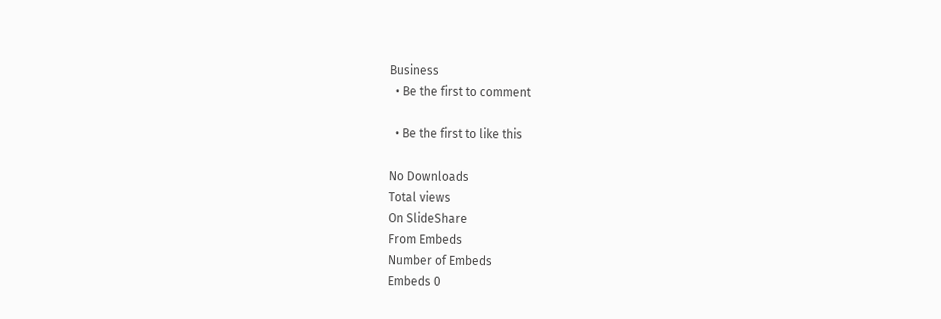Business
  • Be the first to comment

  • Be the first to like this

No Downloads
Total views
On SlideShare
From Embeds
Number of Embeds
Embeds 0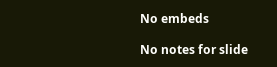No embeds

No notes for slide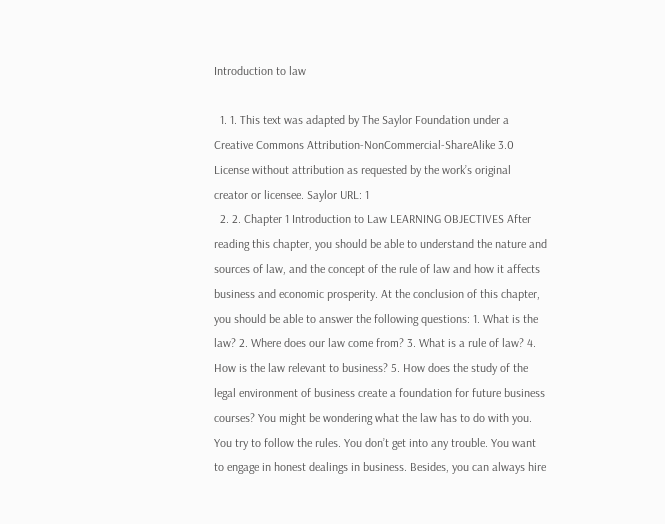Introduction to law

  1. 1. This text was adapted by The Saylor Foundation under a Creative Commons Attribution-NonCommercial-ShareAlike 3.0 License without attribution as requested by the work’s original creator or licensee. Saylor URL: 1
  2. 2. Chapter 1 Introduction to Law LEARNING OBJECTIVES After reading this chapter, you should be able to understand the nature and sources of law, and the concept of the rule of law and how it affects business and economic prosperity. At the conclusion of this chapter, you should be able to answer the following questions: 1. What is the law? 2. Where does our law come from? 3. What is a rule of law? 4. How is the law relevant to business? 5. How does the study of the legal environment of business create a foundation for future business courses? You might be wondering what the law has to do with you. You try to follow the rules. You don’t get into any trouble. You want to engage in honest dealings in business. Besides, you can always hire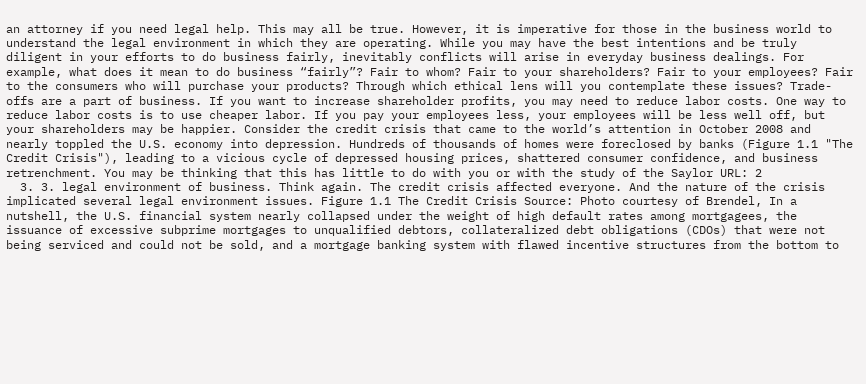an attorney if you need legal help. This may all be true. However, it is imperative for those in the business world to understand the legal environment in which they are operating. While you may have the best intentions and be truly diligent in your efforts to do business fairly, inevitably conflicts will arise in everyday business dealings. For example, what does it mean to do business “fairly”? Fair to whom? Fair to your shareholders? Fair to your employees? Fair to the consumers who will purchase your products? Through which ethical lens will you contemplate these issues? Trade-offs are a part of business. If you want to increase shareholder profits, you may need to reduce labor costs. One way to reduce labor costs is to use cheaper labor. If you pay your employees less, your employees will be less well off, but your shareholders may be happier. Consider the credit crisis that came to the world’s attention in October 2008 and nearly toppled the U.S. economy into depression. Hundreds of thousands of homes were foreclosed by banks (Figure 1.1 "The Credit Crisis"), leading to a vicious cycle of depressed housing prices, shattered consumer confidence, and business retrenchment. You may be thinking that this has little to do with you or with the study of the Saylor URL: 2
  3. 3. legal environment of business. Think again. The credit crisis affected everyone. And the nature of the crisis implicated several legal environment issues. Figure 1.1 The Credit Crisis Source: Photo courtesy of Brendel, In a nutshell, the U.S. financial system nearly collapsed under the weight of high default rates among mortgagees, the issuance of excessive subprime mortgages to unqualified debtors, collateralized debt obligations (CDOs) that were not being serviced and could not be sold, and a mortgage banking system with flawed incentive structures from the bottom to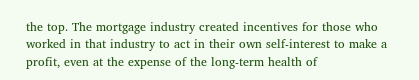the top. The mortgage industry created incentives for those who worked in that industry to act in their own self-interest to make a profit, even at the expense of the long-term health of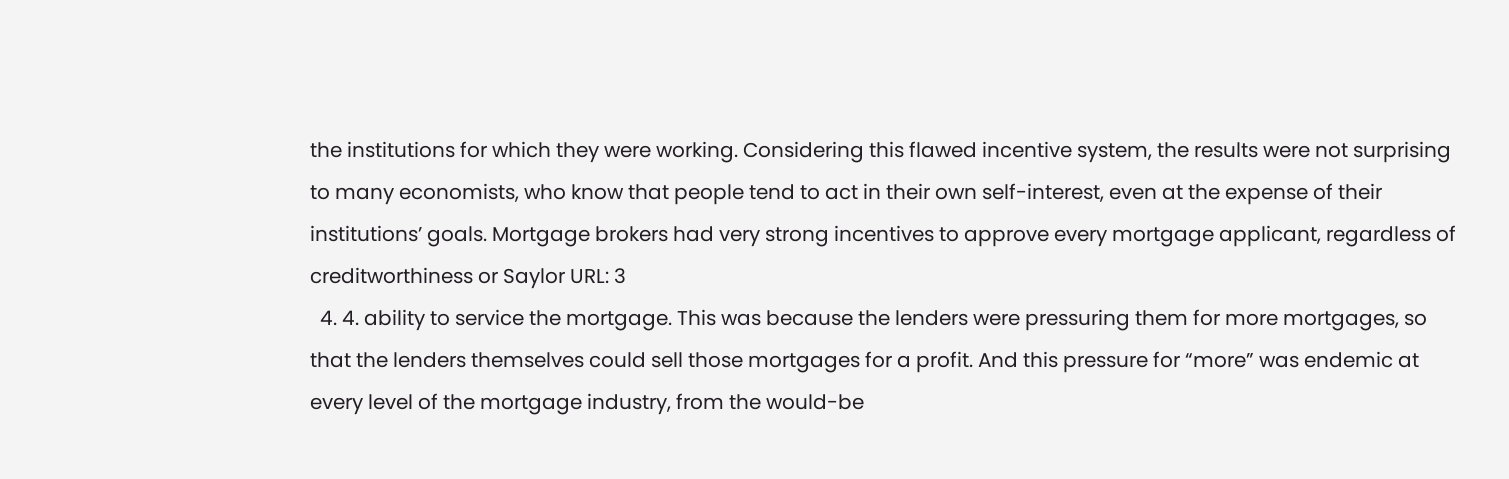the institutions for which they were working. Considering this flawed incentive system, the results were not surprising to many economists, who know that people tend to act in their own self-interest, even at the expense of their institutions’ goals. Mortgage brokers had very strong incentives to approve every mortgage applicant, regardless of creditworthiness or Saylor URL: 3
  4. 4. ability to service the mortgage. This was because the lenders were pressuring them for more mortgages, so that the lenders themselves could sell those mortgages for a profit. And this pressure for “more” was endemic at every level of the mortgage industry, from the would-be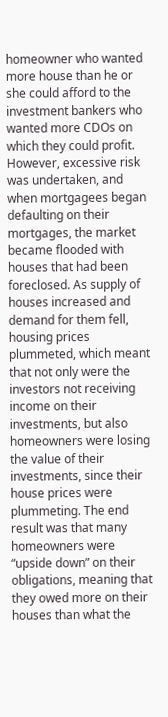homeowner who wanted more house than he or she could afford to the investment bankers who wanted more CDOs on which they could profit. However, excessive risk was undertaken, and when mortgagees began defaulting on their mortgages, the market became flooded with houses that had been foreclosed. As supply of houses increased and demand for them fell, housing prices plummeted, which meant that not only were the investors not receiving income on their investments, but also homeowners were losing the value of their investments, since their house prices were plummeting. The end result was that many homeowners were “upside down” on their obligations, meaning that they owed more on their houses than what the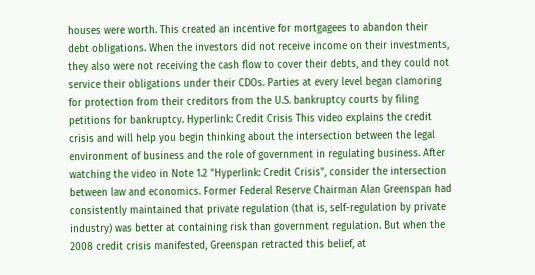houses were worth. This created an incentive for mortgagees to abandon their debt obligations. When the investors did not receive income on their investments, they also were not receiving the cash flow to cover their debts, and they could not service their obligations under their CDOs. Parties at every level began clamoring for protection from their creditors from the U.S. bankruptcy courts by filing petitions for bankruptcy. Hyperlink: Credit Crisis This video explains the credit crisis and will help you begin thinking about the intersection between the legal environment of business and the role of government in regulating business. After watching the video in Note 1.2 "Hyperlink: Credit Crisis", consider the intersection between law and economics. Former Federal Reserve Chairman Alan Greenspan had consistently maintained that private regulation (that is, self-regulation by private industry) was better at containing risk than government regulation. But when the 2008 credit crisis manifested, Greenspan retracted this belief, at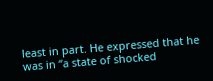least in part. He expressed that he was in “a state of shocked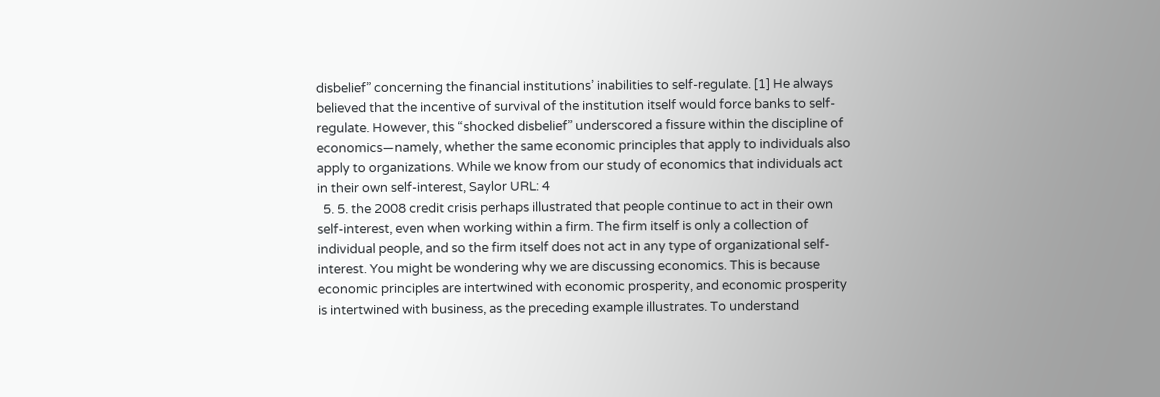disbelief” concerning the financial institutions’ inabilities to self-regulate. [1] He always believed that the incentive of survival of the institution itself would force banks to self-regulate. However, this “shocked disbelief” underscored a fissure within the discipline of economics—namely, whether the same economic principles that apply to individuals also apply to organizations. While we know from our study of economics that individuals act in their own self-interest, Saylor URL: 4
  5. 5. the 2008 credit crisis perhaps illustrated that people continue to act in their own self-interest, even when working within a firm. The firm itself is only a collection of individual people, and so the firm itself does not act in any type of organizational self-interest. You might be wondering why we are discussing economics. This is because economic principles are intertwined with economic prosperity, and economic prosperity is intertwined with business, as the preceding example illustrates. To understand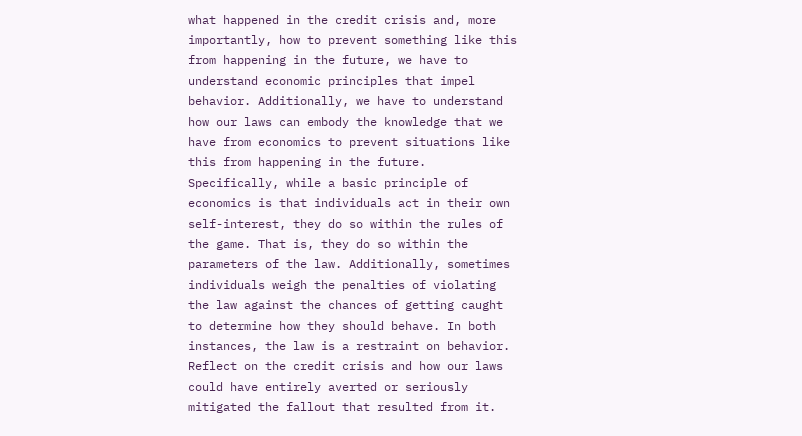what happened in the credit crisis and, more importantly, how to prevent something like this from happening in the future, we have to understand economic principles that impel behavior. Additionally, we have to understand how our laws can embody the knowledge that we have from economics to prevent situations like this from happening in the future. Specifically, while a basic principle of economics is that individuals act in their own self-interest, they do so within the rules of the game. That is, they do so within the parameters of the law. Additionally, sometimes individuals weigh the penalties of violating the law against the chances of getting caught to determine how they should behave. In both instances, the law is a restraint on behavior. Reflect on the credit crisis and how our laws could have entirely averted or seriously mitigated the fallout that resulted from it.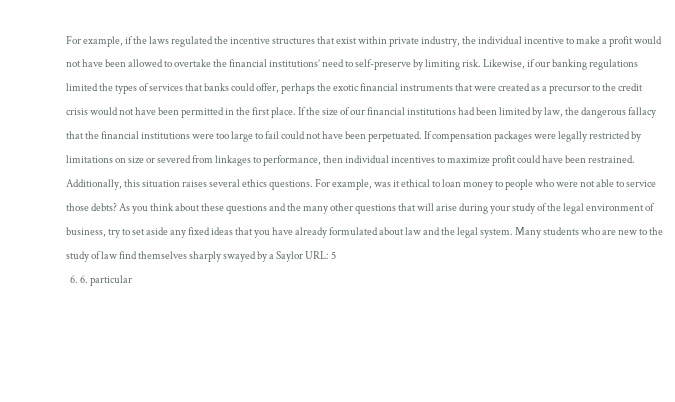For example, if the laws regulated the incentive structures that exist within private industry, the individual incentive to make a profit would not have been allowed to overtake the financial institutions’ need to self-preserve by limiting risk. Likewise, if our banking regulations limited the types of services that banks could offer, perhaps the exotic financial instruments that were created as a precursor to the credit crisis would not have been permitted in the first place. If the size of our financial institutions had been limited by law, the dangerous fallacy that the financial institutions were too large to fail could not have been perpetuated. If compensation packages were legally restricted by limitations on size or severed from linkages to performance, then individual incentives to maximize profit could have been restrained. Additionally, this situation raises several ethics questions. For example, was it ethical to loan money to people who were not able to service those debts? As you think about these questions and the many other questions that will arise during your study of the legal environment of business, try to set aside any fixed ideas that you have already formulated about law and the legal system. Many students who are new to the study of law find themselves sharply swayed by a Saylor URL: 5
  6. 6. particular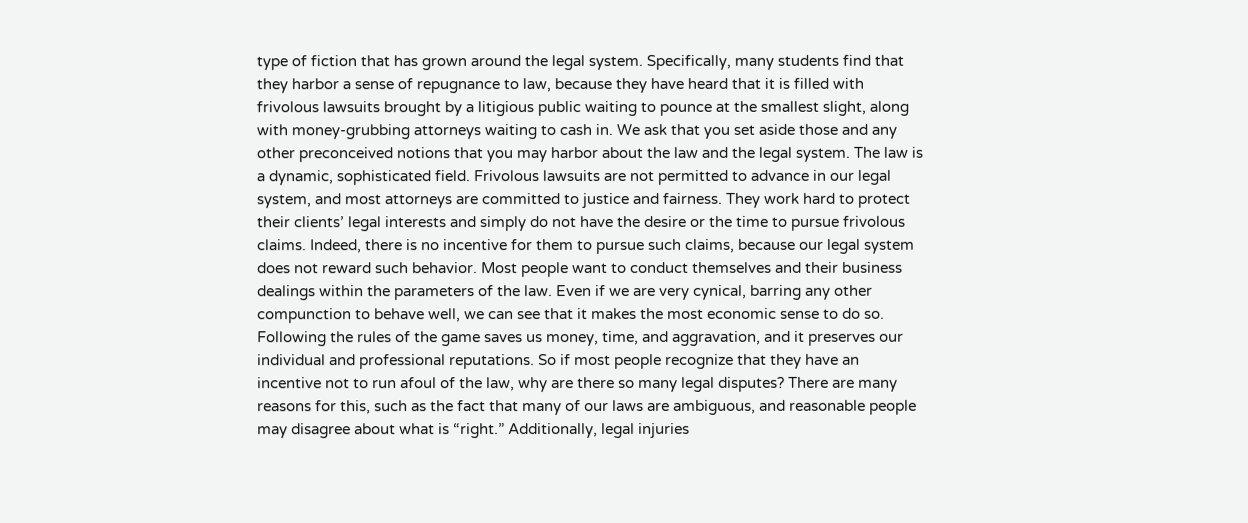type of fiction that has grown around the legal system. Specifically, many students find that they harbor a sense of repugnance to law, because they have heard that it is filled with frivolous lawsuits brought by a litigious public waiting to pounce at the smallest slight, along with money-grubbing attorneys waiting to cash in. We ask that you set aside those and any other preconceived notions that you may harbor about the law and the legal system. The law is a dynamic, sophisticated field. Frivolous lawsuits are not permitted to advance in our legal system, and most attorneys are committed to justice and fairness. They work hard to protect their clients’ legal interests and simply do not have the desire or the time to pursue frivolous claims. Indeed, there is no incentive for them to pursue such claims, because our legal system does not reward such behavior. Most people want to conduct themselves and their business dealings within the parameters of the law. Even if we are very cynical, barring any other compunction to behave well, we can see that it makes the most economic sense to do so. Following the rules of the game saves us money, time, and aggravation, and it preserves our individual and professional reputations. So if most people recognize that they have an incentive not to run afoul of the law, why are there so many legal disputes? There are many reasons for this, such as the fact that many of our laws are ambiguous, and reasonable people may disagree about what is “right.” Additionally, legal injuries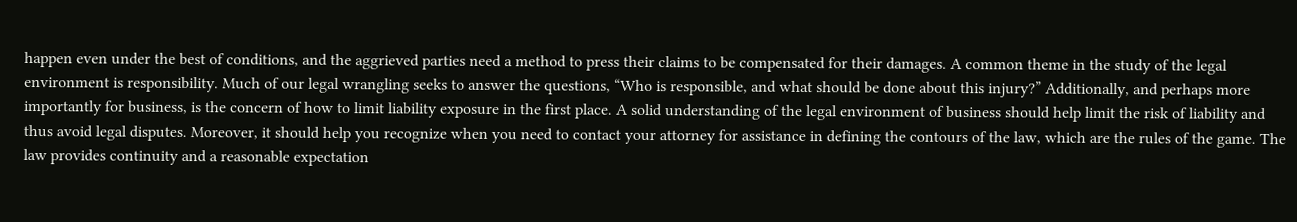happen even under the best of conditions, and the aggrieved parties need a method to press their claims to be compensated for their damages. A common theme in the study of the legal environment is responsibility. Much of our legal wrangling seeks to answer the questions, “Who is responsible, and what should be done about this injury?” Additionally, and perhaps more importantly for business, is the concern of how to limit liability exposure in the first place. A solid understanding of the legal environment of business should help limit the risk of liability and thus avoid legal disputes. Moreover, it should help you recognize when you need to contact your attorney for assistance in defining the contours of the law, which are the rules of the game. The law provides continuity and a reasonable expectation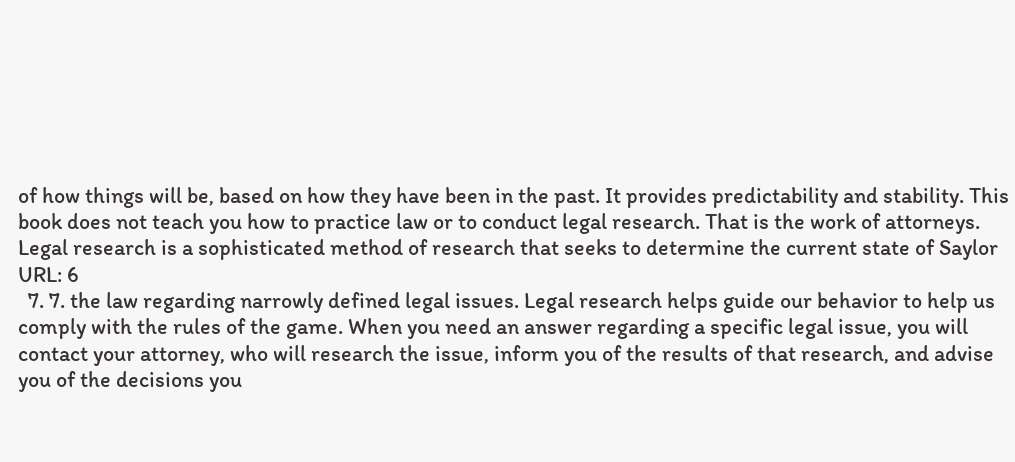of how things will be, based on how they have been in the past. It provides predictability and stability. This book does not teach you how to practice law or to conduct legal research. That is the work of attorneys. Legal research is a sophisticated method of research that seeks to determine the current state of Saylor URL: 6
  7. 7. the law regarding narrowly defined legal issues. Legal research helps guide our behavior to help us comply with the rules of the game. When you need an answer regarding a specific legal issue, you will contact your attorney, who will research the issue, inform you of the results of that research, and advise you of the decisions you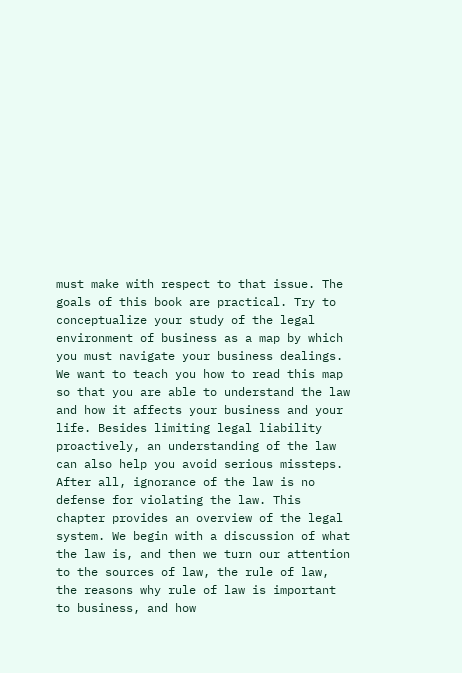must make with respect to that issue. The goals of this book are practical. Try to conceptualize your study of the legal environment of business as a map by which you must navigate your business dealings. We want to teach you how to read this map so that you are able to understand the law and how it affects your business and your life. Besides limiting legal liability proactively, an understanding of the law can also help you avoid serious missteps. After all, ignorance of the law is no defense for violating the law. This chapter provides an overview of the legal system. We begin with a discussion of what the law is, and then we turn our attention to the sources of law, the rule of law, the reasons why rule of law is important to business, and how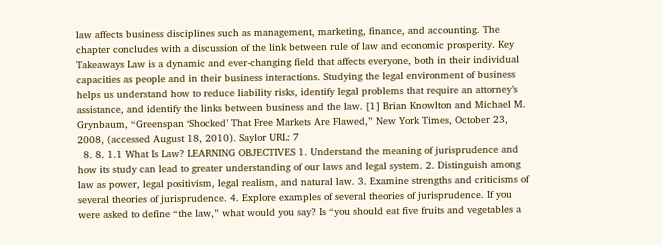law affects business disciplines such as management, marketing, finance, and accounting. The chapter concludes with a discussion of the link between rule of law and economic prosperity. Key Takeaways Law is a dynamic and ever-changing field that affects everyone, both in their individual capacities as people and in their business interactions. Studying the legal environment of business helps us understand how to reduce liability risks, identify legal problems that require an attorney’s assistance, and identify the links between business and the law. [1] Brian Knowlton and Michael M. Grynbaum, “Greenspan ‘Shocked’ That Free Markets Are Flawed,” New York Times, October 23, 2008, (accessed August 18, 2010). Saylor URL: 7
  8. 8. 1.1 What Is Law? LEARNING OBJECTIVES 1. Understand the meaning of jurisprudence and how its study can lead to greater understanding of our laws and legal system. 2. Distinguish among law as power, legal positivism, legal realism, and natural law. 3. Examine strengths and criticisms of several theories of jurisprudence. 4. Explore examples of several theories of jurisprudence. If you were asked to define “the law,” what would you say? Is “you should eat five fruits and vegetables a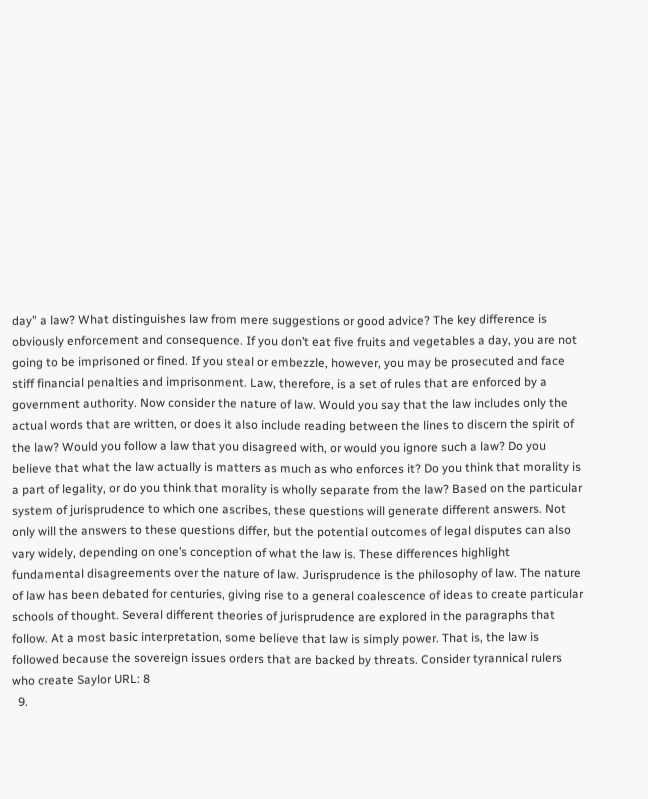day” a law? What distinguishes law from mere suggestions or good advice? The key difference is obviously enforcement and consequence. If you don’t eat five fruits and vegetables a day, you are not going to be imprisoned or fined. If you steal or embezzle, however, you may be prosecuted and face stiff financial penalties and imprisonment. Law, therefore, is a set of rules that are enforced by a government authority. Now consider the nature of law. Would you say that the law includes only the actual words that are written, or does it also include reading between the lines to discern the spirit of the law? Would you follow a law that you disagreed with, or would you ignore such a law? Do you believe that what the law actually is matters as much as who enforces it? Do you think that morality is a part of legality, or do you think that morality is wholly separate from the law? Based on the particular system of jurisprudence to which one ascribes, these questions will generate different answers. Not only will the answers to these questions differ, but the potential outcomes of legal disputes can also vary widely, depending on one’s conception of what the law is. These differences highlight fundamental disagreements over the nature of law. Jurisprudence is the philosophy of law. The nature of law has been debated for centuries, giving rise to a general coalescence of ideas to create particular schools of thought. Several different theories of jurisprudence are explored in the paragraphs that follow. At a most basic interpretation, some believe that law is simply power. That is, the law is followed because the sovereign issues orders that are backed by threats. Consider tyrannical rulers who create Saylor URL: 8
  9.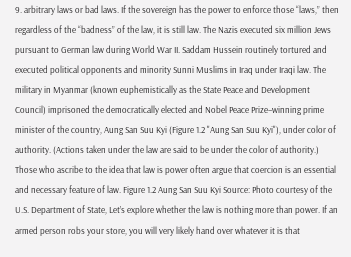9. arbitrary laws or bad laws. If the sovereign has the power to enforce those “laws,” then regardless of the “badness” of the law, it is still law. The Nazis executed six million Jews pursuant to German law during World War II. Saddam Hussein routinely tortured and executed political opponents and minority Sunni Muslims in Iraq under Iraqi law. The military in Myanmar (known euphemistically as the State Peace and Development Council) imprisoned the democratically elected and Nobel Peace Prize–winning prime minister of the country, Aung San Suu Kyi (Figure 1.2 "Aung San Suu Kyi"), under color of authority. (Actions taken under the law are said to be under the color of authority.) Those who ascribe to the idea that law is power often argue that coercion is an essential and necessary feature of law. Figure 1.2 Aung San Suu Kyi Source: Photo courtesy of the U.S. Department of State, Let’s explore whether the law is nothing more than power. If an armed person robs your store, you will very likely hand over whatever it is that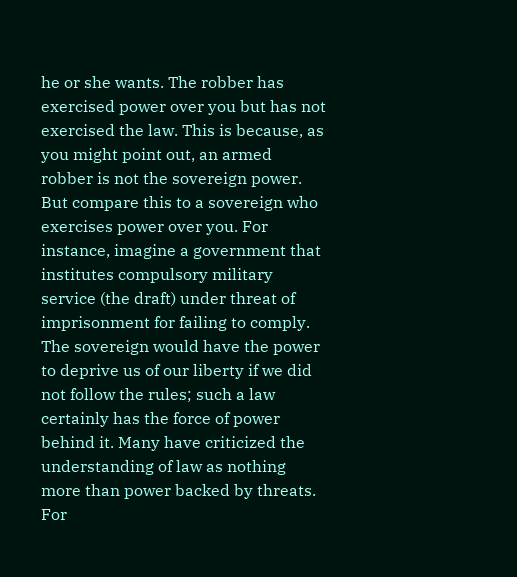he or she wants. The robber has exercised power over you but has not exercised the law. This is because, as you might point out, an armed robber is not the sovereign power. But compare this to a sovereign who exercises power over you. For instance, imagine a government that institutes compulsory military service (the draft) under threat of imprisonment for failing to comply. The sovereign would have the power to deprive us of our liberty if we did not follow the rules; such a law certainly has the force of power behind it. Many have criticized the understanding of law as nothing more than power backed by threats. For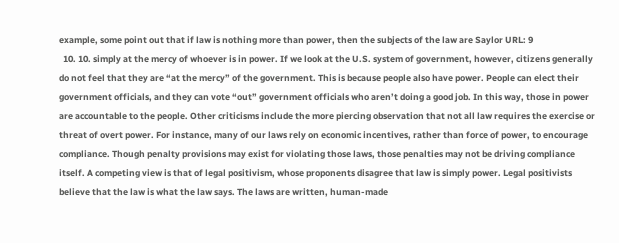example, some point out that if law is nothing more than power, then the subjects of the law are Saylor URL: 9
  10. 10. simply at the mercy of whoever is in power. If we look at the U.S. system of government, however, citizens generally do not feel that they are “at the mercy” of the government. This is because people also have power. People can elect their government officials, and they can vote “out” government officials who aren’t doing a good job. In this way, those in power are accountable to the people. Other criticisms include the more piercing observation that not all law requires the exercise or threat of overt power. For instance, many of our laws rely on economic incentives, rather than force of power, to encourage compliance. Though penalty provisions may exist for violating those laws, those penalties may not be driving compliance itself. A competing view is that of legal positivism, whose proponents disagree that law is simply power. Legal positivists believe that the law is what the law says. The laws are written, human-made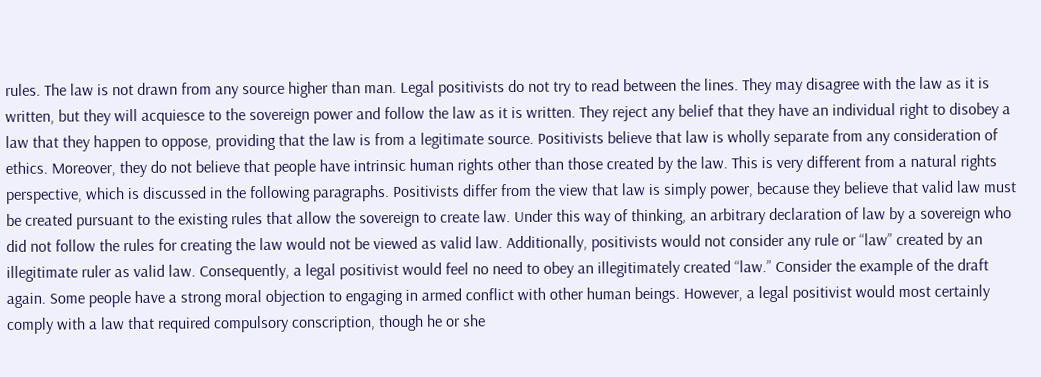rules. The law is not drawn from any source higher than man. Legal positivists do not try to read between the lines. They may disagree with the law as it is written, but they will acquiesce to the sovereign power and follow the law as it is written. They reject any belief that they have an individual right to disobey a law that they happen to oppose, providing that the law is from a legitimate source. Positivists believe that law is wholly separate from any consideration of ethics. Moreover, they do not believe that people have intrinsic human rights other than those created by the law. This is very different from a natural rights perspective, which is discussed in the following paragraphs. Positivists differ from the view that law is simply power, because they believe that valid law must be created pursuant to the existing rules that allow the sovereign to create law. Under this way of thinking, an arbitrary declaration of law by a sovereign who did not follow the rules for creating the law would not be viewed as valid law. Additionally, positivists would not consider any rule or “law” created by an illegitimate ruler as valid law. Consequently, a legal positivist would feel no need to obey an illegitimately created “law.” Consider the example of the draft again. Some people have a strong moral objection to engaging in armed conflict with other human beings. However, a legal positivist would most certainly comply with a law that required compulsory conscription, though he or she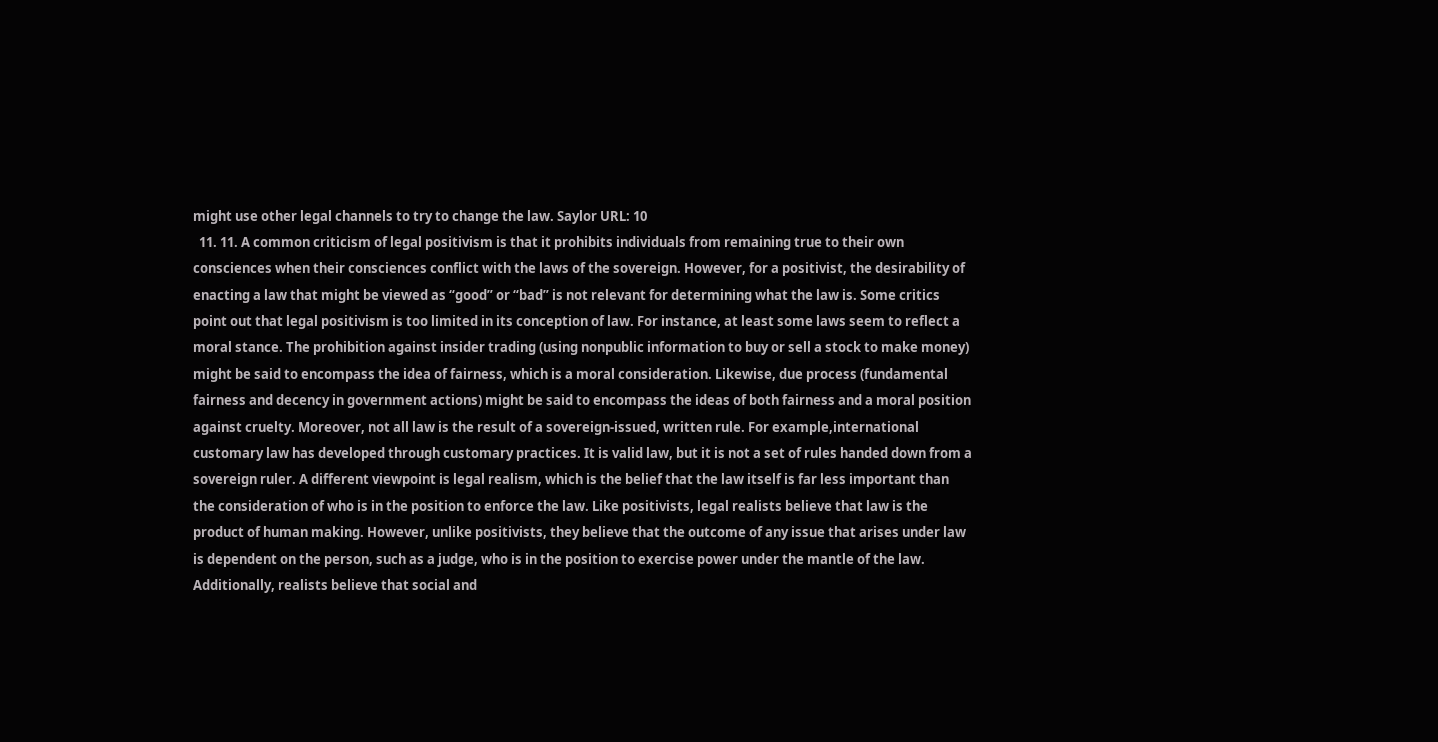might use other legal channels to try to change the law. Saylor URL: 10
  11. 11. A common criticism of legal positivism is that it prohibits individuals from remaining true to their own consciences when their consciences conflict with the laws of the sovereign. However, for a positivist, the desirability of enacting a law that might be viewed as “good” or “bad” is not relevant for determining what the law is. Some critics point out that legal positivism is too limited in its conception of law. For instance, at least some laws seem to reflect a moral stance. The prohibition against insider trading (using nonpublic information to buy or sell a stock to make money) might be said to encompass the idea of fairness, which is a moral consideration. Likewise, due process (fundamental fairness and decency in government actions) might be said to encompass the ideas of both fairness and a moral position against cruelty. Moreover, not all law is the result of a sovereign-issued, written rule. For example,international customary law has developed through customary practices. It is valid law, but it is not a set of rules handed down from a sovereign ruler. A different viewpoint is legal realism, which is the belief that the law itself is far less important than the consideration of who is in the position to enforce the law. Like positivists, legal realists believe that law is the product of human making. However, unlike positivists, they believe that the outcome of any issue that arises under law is dependent on the person, such as a judge, who is in the position to exercise power under the mantle of the law. Additionally, realists believe that social and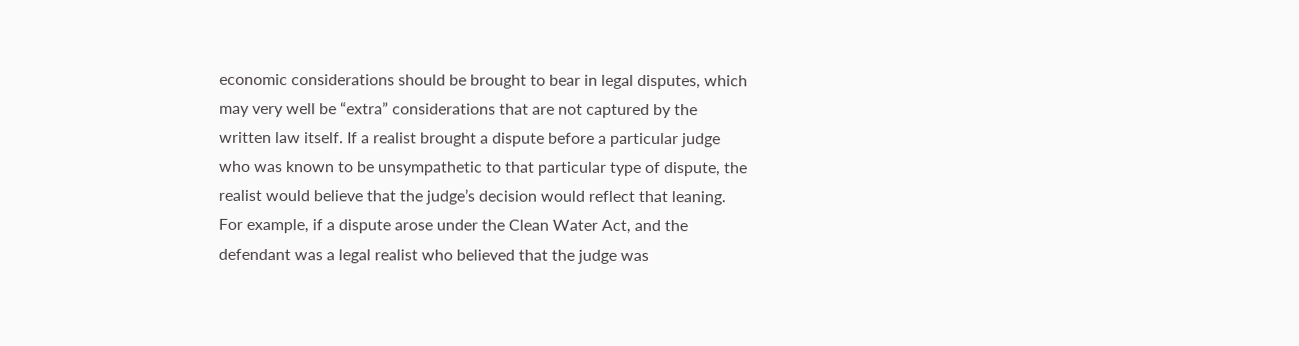economic considerations should be brought to bear in legal disputes, which may very well be “extra” considerations that are not captured by the written law itself. If a realist brought a dispute before a particular judge who was known to be unsympathetic to that particular type of dispute, the realist would believe that the judge’s decision would reflect that leaning. For example, if a dispute arose under the Clean Water Act, and the defendant was a legal realist who believed that the judge was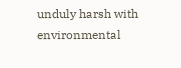unduly harsh with environmental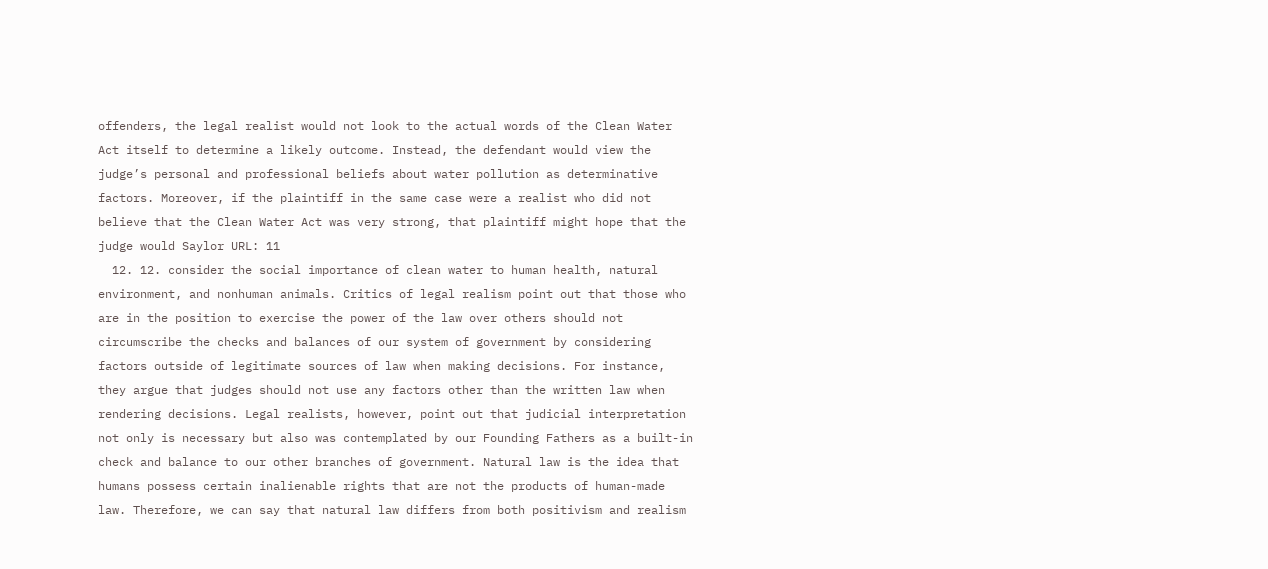offenders, the legal realist would not look to the actual words of the Clean Water Act itself to determine a likely outcome. Instead, the defendant would view the judge’s personal and professional beliefs about water pollution as determinative factors. Moreover, if the plaintiff in the same case were a realist who did not believe that the Clean Water Act was very strong, that plaintiff might hope that the judge would Saylor URL: 11
  12. 12. consider the social importance of clean water to human health, natural environment, and nonhuman animals. Critics of legal realism point out that those who are in the position to exercise the power of the law over others should not circumscribe the checks and balances of our system of government by considering factors outside of legitimate sources of law when making decisions. For instance, they argue that judges should not use any factors other than the written law when rendering decisions. Legal realists, however, point out that judicial interpretation not only is necessary but also was contemplated by our Founding Fathers as a built-in check and balance to our other branches of government. Natural law is the idea that humans possess certain inalienable rights that are not the products of human-made law. Therefore, we can say that natural law differs from both positivism and realism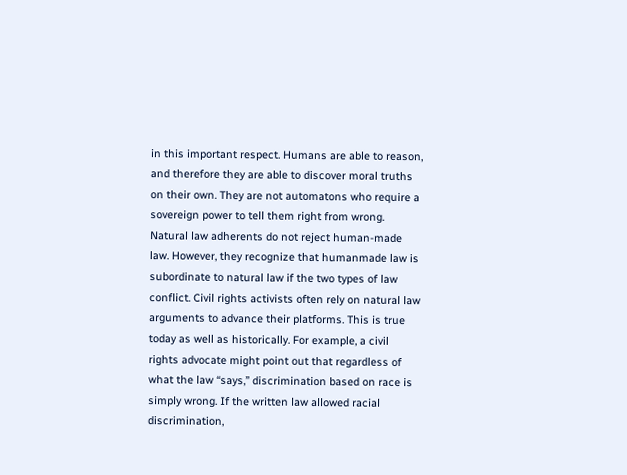in this important respect. Humans are able to reason, and therefore they are able to discover moral truths on their own. They are not automatons who require a sovereign power to tell them right from wrong. Natural law adherents do not reject human-made law. However, they recognize that humanmade law is subordinate to natural law if the two types of law conflict. Civil rights activists often rely on natural law arguments to advance their platforms. This is true today as well as historically. For example, a civil rights advocate might point out that regardless of what the law “says,” discrimination based on race is simply wrong. If the written law allowed racial discrimination,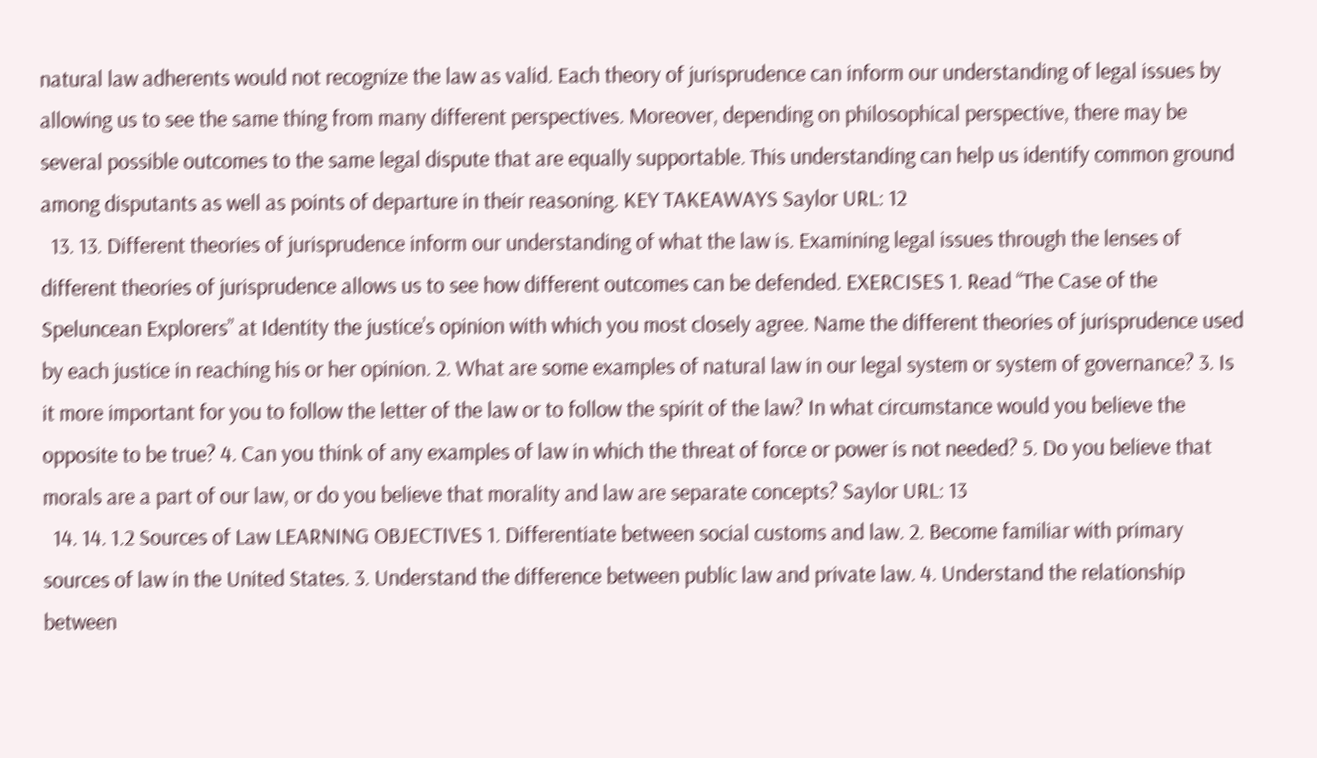natural law adherents would not recognize the law as valid. Each theory of jurisprudence can inform our understanding of legal issues by allowing us to see the same thing from many different perspectives. Moreover, depending on philosophical perspective, there may be several possible outcomes to the same legal dispute that are equally supportable. This understanding can help us identify common ground among disputants as well as points of departure in their reasoning. KEY TAKEAWAYS Saylor URL: 12
  13. 13. Different theories of jurisprudence inform our understanding of what the law is. Examining legal issues through the lenses of different theories of jurisprudence allows us to see how different outcomes can be defended. EXERCISES 1. Read “The Case of the Speluncean Explorers” at Identity the justice’s opinion with which you most closely agree. Name the different theories of jurisprudence used by each justice in reaching his or her opinion. 2. What are some examples of natural law in our legal system or system of governance? 3. Is it more important for you to follow the letter of the law or to follow the spirit of the law? In what circumstance would you believe the opposite to be true? 4. Can you think of any examples of law in which the threat of force or power is not needed? 5. Do you believe that morals are a part of our law, or do you believe that morality and law are separate concepts? Saylor URL: 13
  14. 14. 1.2 Sources of Law LEARNING OBJECTIVES 1. Differentiate between social customs and law. 2. Become familiar with primary sources of law in the United States. 3. Understand the difference between public law and private law. 4. Understand the relationship between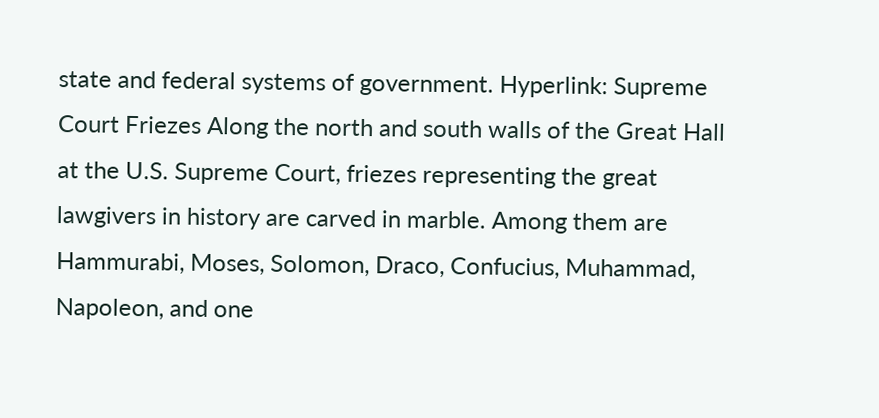state and federal systems of government. Hyperlink: Supreme Court Friezes Along the north and south walls of the Great Hall at the U.S. Supreme Court, friezes representing the great lawgivers in history are carved in marble. Among them are Hammurabi, Moses, Solomon, Draco, Confucius, Muhammad, Napoleon, and one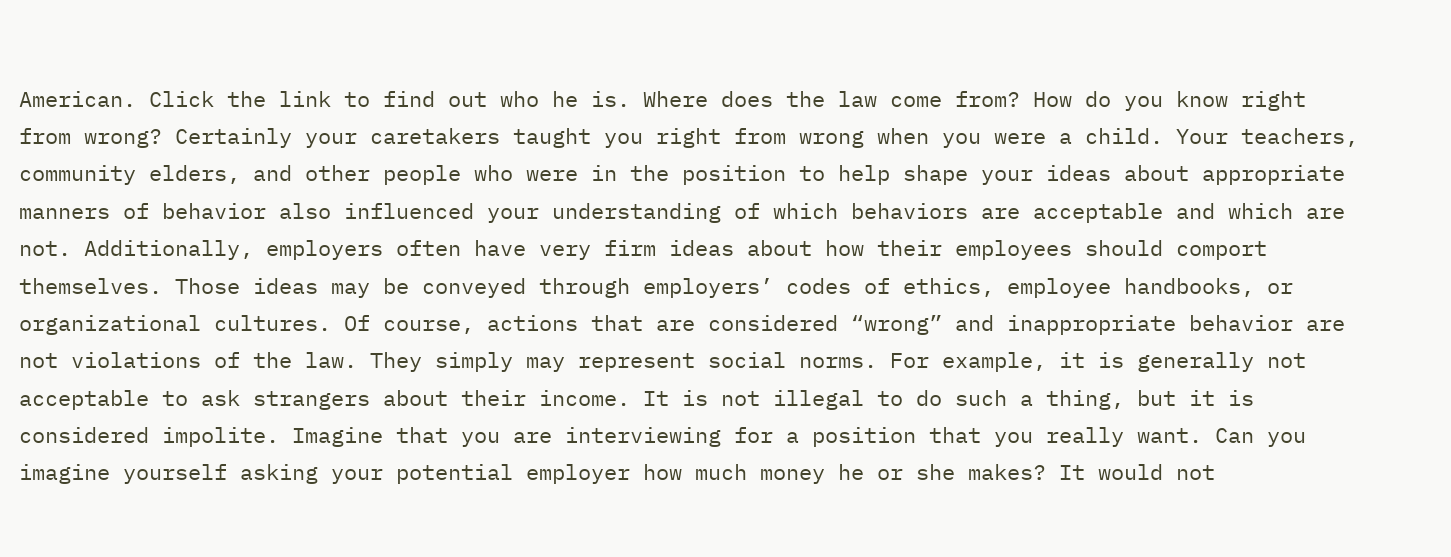American. Click the link to find out who he is. Where does the law come from? How do you know right from wrong? Certainly your caretakers taught you right from wrong when you were a child. Your teachers, community elders, and other people who were in the position to help shape your ideas about appropriate manners of behavior also influenced your understanding of which behaviors are acceptable and which are not. Additionally, employers often have very firm ideas about how their employees should comport themselves. Those ideas may be conveyed through employers’ codes of ethics, employee handbooks, or organizational cultures. Of course, actions that are considered “wrong” and inappropriate behavior are not violations of the law. They simply may represent social norms. For example, it is generally not acceptable to ask strangers about their income. It is not illegal to do such a thing, but it is considered impolite. Imagine that you are interviewing for a position that you really want. Can you imagine yourself asking your potential employer how much money he or she makes? It would not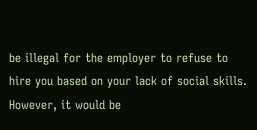be illegal for the employer to refuse to hire you based on your lack of social skills. However, it would be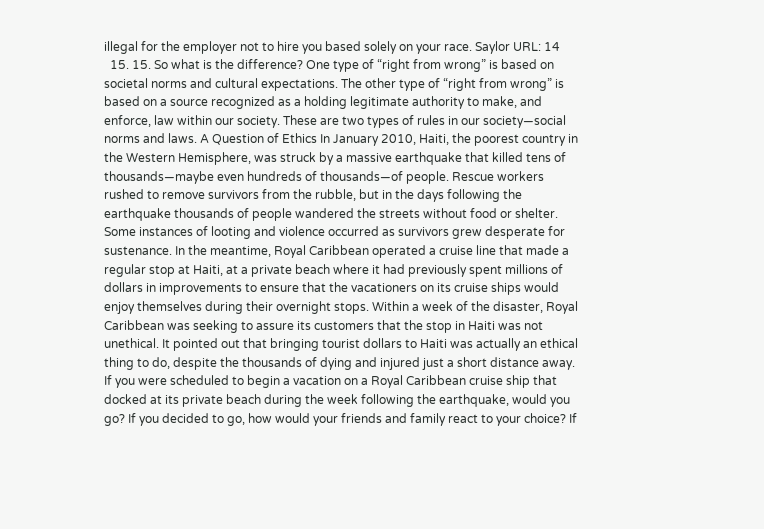illegal for the employer not to hire you based solely on your race. Saylor URL: 14
  15. 15. So what is the difference? One type of “right from wrong” is based on societal norms and cultural expectations. The other type of “right from wrong” is based on a source recognized as a holding legitimate authority to make, and enforce, law within our society. These are two types of rules in our society—social norms and laws. A Question of Ethics In January 2010, Haiti, the poorest country in the Western Hemisphere, was struck by a massive earthquake that killed tens of thousands—maybe even hundreds of thousands—of people. Rescue workers rushed to remove survivors from the rubble, but in the days following the earthquake thousands of people wandered the streets without food or shelter. Some instances of looting and violence occurred as survivors grew desperate for sustenance. In the meantime, Royal Caribbean operated a cruise line that made a regular stop at Haiti, at a private beach where it had previously spent millions of dollars in improvements to ensure that the vacationers on its cruise ships would enjoy themselves during their overnight stops. Within a week of the disaster, Royal Caribbean was seeking to assure its customers that the stop in Haiti was not unethical. It pointed out that bringing tourist dollars to Haiti was actually an ethical thing to do, despite the thousands of dying and injured just a short distance away. If you were scheduled to begin a vacation on a Royal Caribbean cruise ship that docked at its private beach during the week following the earthquake, would you go? If you decided to go, how would your friends and family react to your choice? If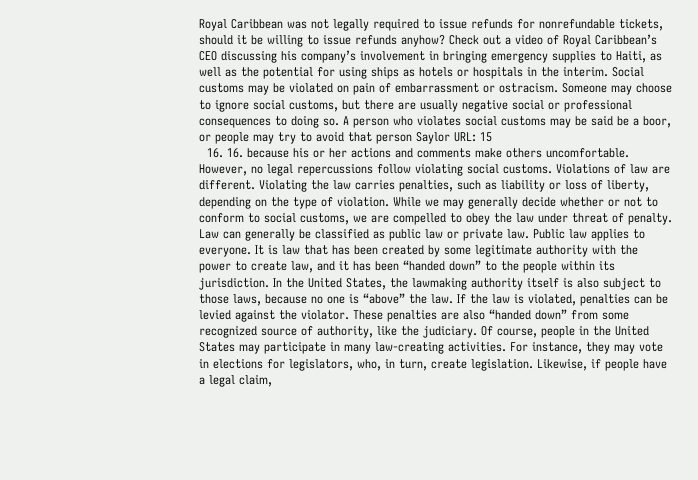Royal Caribbean was not legally required to issue refunds for nonrefundable tickets, should it be willing to issue refunds anyhow? Check out a video of Royal Caribbean’s CEO discussing his company’s involvement in bringing emergency supplies to Haiti, as well as the potential for using ships as hotels or hospitals in the interim. Social customs may be violated on pain of embarrassment or ostracism. Someone may choose to ignore social customs, but there are usually negative social or professional consequences to doing so. A person who violates social customs may be said be a boor, or people may try to avoid that person Saylor URL: 15
  16. 16. because his or her actions and comments make others uncomfortable. However, no legal repercussions follow violating social customs. Violations of law are different. Violating the law carries penalties, such as liability or loss of liberty, depending on the type of violation. While we may generally decide whether or not to conform to social customs, we are compelled to obey the law under threat of penalty. Law can generally be classified as public law or private law. Public law applies to everyone. It is law that has been created by some legitimate authority with the power to create law, and it has been “handed down” to the people within its jurisdiction. In the United States, the lawmaking authority itself is also subject to those laws, because no one is “above” the law. If the law is violated, penalties can be levied against the violator. These penalties are also “handed down” from some recognized source of authority, like the judiciary. Of course, people in the United States may participate in many law-creating activities. For instance, they may vote in elections for legislators, who, in turn, create legislation. Likewise, if people have a legal claim,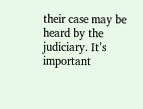their case may be heard by the judiciary. It’s important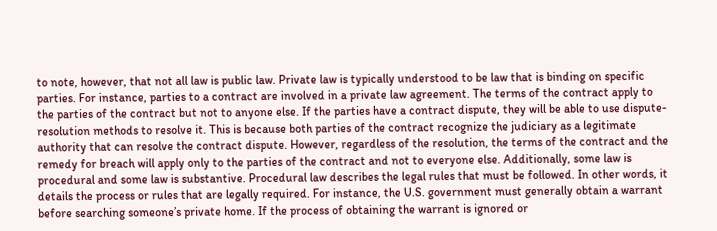to note, however, that not all law is public law. Private law is typically understood to be law that is binding on specific parties. For instance, parties to a contract are involved in a private law agreement. The terms of the contract apply to the parties of the contract but not to anyone else. If the parties have a contract dispute, they will be able to use dispute-resolution methods to resolve it. This is because both parties of the contract recognize the judiciary as a legitimate authority that can resolve the contract dispute. However, regardless of the resolution, the terms of the contract and the remedy for breach will apply only to the parties of the contract and not to everyone else. Additionally, some law is procedural and some law is substantive. Procedural law describes the legal rules that must be followed. In other words, it details the process or rules that are legally required. For instance, the U.S. government must generally obtain a warrant before searching someone’s private home. If the process of obtaining the warrant is ignored or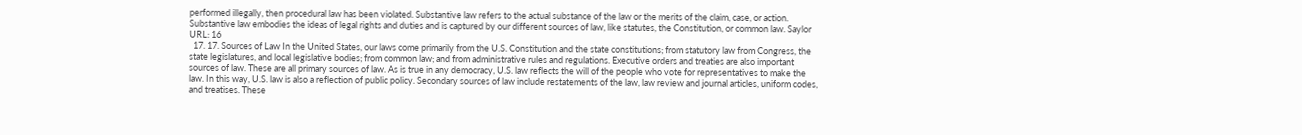performed illegally, then procedural law has been violated. Substantive law refers to the actual substance of the law or the merits of the claim, case, or action. Substantive law embodies the ideas of legal rights and duties and is captured by our different sources of law, like statutes, the Constitution, or common law. Saylor URL: 16
  17. 17. Sources of Law In the United States, our laws come primarily from the U.S. Constitution and the state constitutions; from statutory law from Congress, the state legislatures, and local legislative bodies; from common law; and from administrative rules and regulations. Executive orders and treaties are also important sources of law. These are all primary sources of law. As is true in any democracy, U.S. law reflects the will of the people who vote for representatives to make the law. In this way, U.S. law is also a reflection of public policy. Secondary sources of law include restatements of the law, law review and journal articles, uniform codes, and treatises. These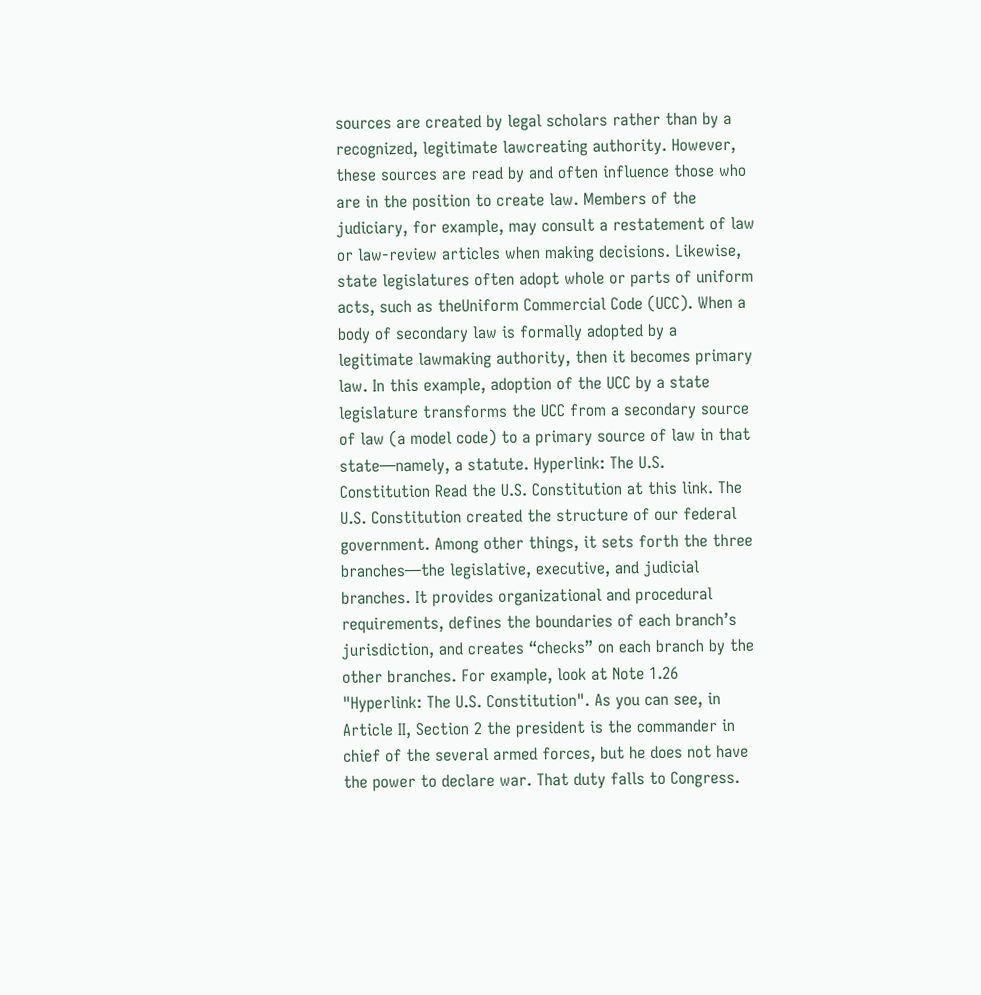sources are created by legal scholars rather than by a recognized, legitimate lawcreating authority. However, these sources are read by and often influence those who are in the position to create law. Members of the judiciary, for example, may consult a restatement of law or law-review articles when making decisions. Likewise, state legislatures often adopt whole or parts of uniform acts, such as theUniform Commercial Code (UCC). When a body of secondary law is formally adopted by a legitimate lawmaking authority, then it becomes primary law. In this example, adoption of the UCC by a state legislature transforms the UCC from a secondary source of law (a model code) to a primary source of law in that state—namely, a statute. Hyperlink: The U.S. Constitution Read the U.S. Constitution at this link. The U.S. Constitution created the structure of our federal government. Among other things, it sets forth the three branches—the legislative, executive, and judicial branches. It provides organizational and procedural requirements, defines the boundaries of each branch’s jurisdiction, and creates “checks” on each branch by the other branches. For example, look at Note 1.26 "Hyperlink: The U.S. Constitution". As you can see, in Article II, Section 2 the president is the commander in chief of the several armed forces, but he does not have the power to declare war. That duty falls to Congress.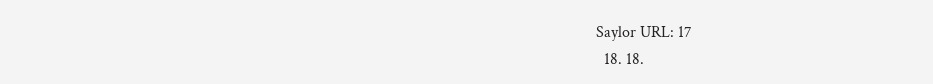Saylor URL: 17
  18. 18.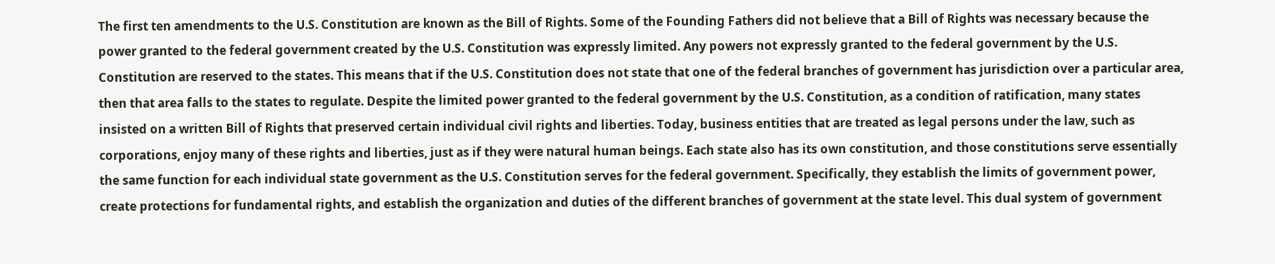The first ten amendments to the U.S. Constitution are known as the Bill of Rights. Some of the Founding Fathers did not believe that a Bill of Rights was necessary because the power granted to the federal government created by the U.S. Constitution was expressly limited. Any powers not expressly granted to the federal government by the U.S. Constitution are reserved to the states. This means that if the U.S. Constitution does not state that one of the federal branches of government has jurisdiction over a particular area, then that area falls to the states to regulate. Despite the limited power granted to the federal government by the U.S. Constitution, as a condition of ratification, many states insisted on a written Bill of Rights that preserved certain individual civil rights and liberties. Today, business entities that are treated as legal persons under the law, such as corporations, enjoy many of these rights and liberties, just as if they were natural human beings. Each state also has its own constitution, and those constitutions serve essentially the same function for each individual state government as the U.S. Constitution serves for the federal government. Specifically, they establish the limits of government power, create protections for fundamental rights, and establish the organization and duties of the different branches of government at the state level. This dual system of government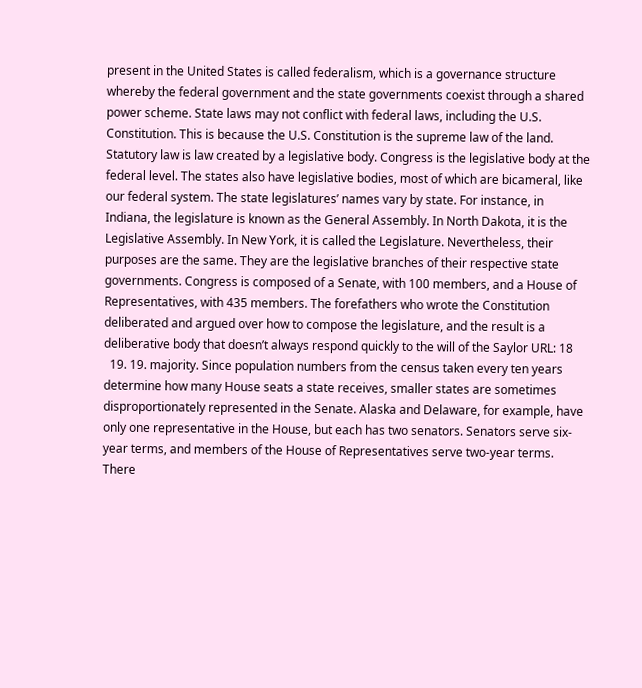present in the United States is called federalism, which is a governance structure whereby the federal government and the state governments coexist through a shared power scheme. State laws may not conflict with federal laws, including the U.S. Constitution. This is because the U.S. Constitution is the supreme law of the land. Statutory law is law created by a legislative body. Congress is the legislative body at the federal level. The states also have legislative bodies, most of which are bicameral, like our federal system. The state legislatures’ names vary by state. For instance, in Indiana, the legislature is known as the General Assembly. In North Dakota, it is the Legislative Assembly. In New York, it is called the Legislature. Nevertheless, their purposes are the same. They are the legislative branches of their respective state governments. Congress is composed of a Senate, with 100 members, and a House of Representatives, with 435 members. The forefathers who wrote the Constitution deliberated and argued over how to compose the legislature, and the result is a deliberative body that doesn’t always respond quickly to the will of the Saylor URL: 18
  19. 19. majority. Since population numbers from the census taken every ten years determine how many House seats a state receives, smaller states are sometimes disproportionately represented in the Senate. Alaska and Delaware, for example, have only one representative in the House, but each has two senators. Senators serve six-year terms, and members of the House of Representatives serve two-year terms. There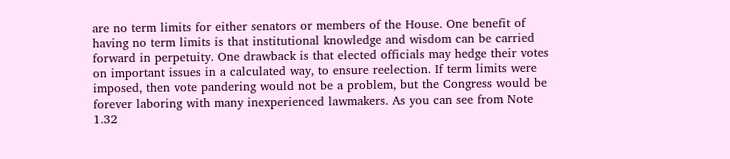are no term limits for either senators or members of the House. One benefit of having no term limits is that institutional knowledge and wisdom can be carried forward in perpetuity. One drawback is that elected officials may hedge their votes on important issues in a calculated way, to ensure reelection. If term limits were imposed, then vote pandering would not be a problem, but the Congress would be forever laboring with many inexperienced lawmakers. As you can see from Note 1.32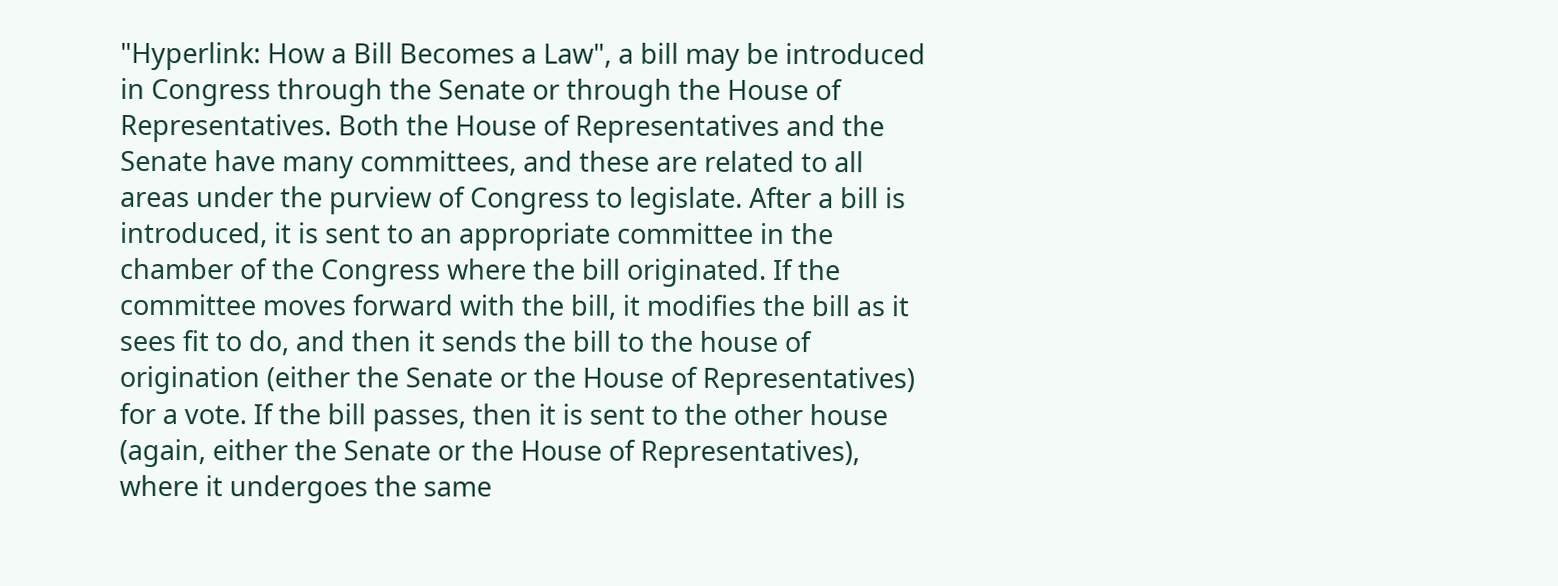"Hyperlink: How a Bill Becomes a Law", a bill may be introduced in Congress through the Senate or through the House of Representatives. Both the House of Representatives and the Senate have many committees, and these are related to all areas under the purview of Congress to legislate. After a bill is introduced, it is sent to an appropriate committee in the chamber of the Congress where the bill originated. If the committee moves forward with the bill, it modifies the bill as it sees fit to do, and then it sends the bill to the house of origination (either the Senate or the House of Representatives) for a vote. If the bill passes, then it is sent to the other house (again, either the Senate or the House of Representatives), where it undergoes the same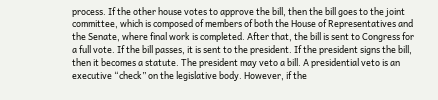process. If the other house votes to approve the bill, then the bill goes to the joint committee, which is composed of members of both the House of Representatives and the Senate, where final work is completed. After that, the bill is sent to Congress for a full vote. If the bill passes, it is sent to the president. If the president signs the bill, then it becomes a statute. The president may veto a bill. A presidential veto is an executive “check” on the legislative body. However, if the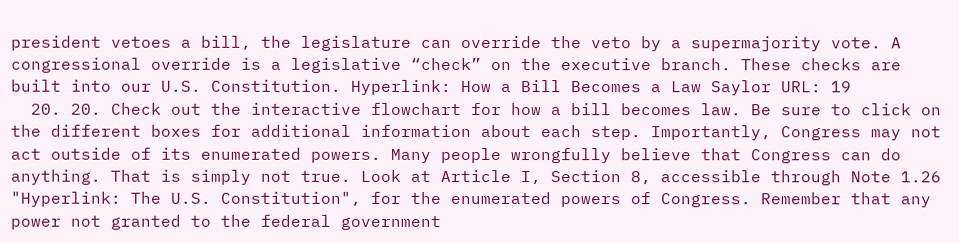president vetoes a bill, the legislature can override the veto by a supermajority vote. A congressional override is a legislative “check” on the executive branch. These checks are built into our U.S. Constitution. Hyperlink: How a Bill Becomes a Law Saylor URL: 19
  20. 20. Check out the interactive flowchart for how a bill becomes law. Be sure to click on the different boxes for additional information about each step. Importantly, Congress may not act outside of its enumerated powers. Many people wrongfully believe that Congress can do anything. That is simply not true. Look at Article I, Section 8, accessible through Note 1.26 "Hyperlink: The U.S. Constitution", for the enumerated powers of Congress. Remember that any power not granted to the federal government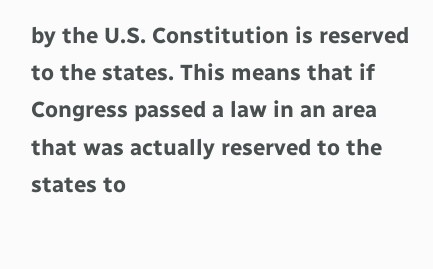by the U.S. Constitution is reserved to the states. This means that if Congress passed a law in an area that was actually reserved to the states to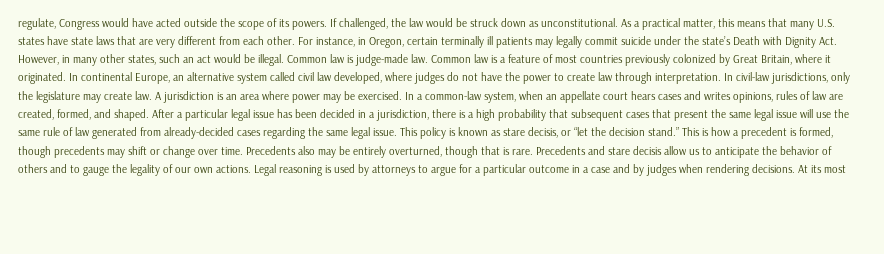regulate, Congress would have acted outside the scope of its powers. If challenged, the law would be struck down as unconstitutional. As a practical matter, this means that many U.S. states have state laws that are very different from each other. For instance, in Oregon, certain terminally ill patients may legally commit suicide under the state’s Death with Dignity Act. However, in many other states, such an act would be illegal. Common law is judge-made law. Common law is a feature of most countries previously colonized by Great Britain, where it originated. In continental Europe, an alternative system called civil law developed, where judges do not have the power to create law through interpretation. In civil-law jurisdictions, only the legislature may create law. A jurisdiction is an area where power may be exercised. In a common-law system, when an appellate court hears cases and writes opinions, rules of law are created, formed, and shaped. After a particular legal issue has been decided in a jurisdiction, there is a high probability that subsequent cases that present the same legal issue will use the same rule of law generated from already-decided cases regarding the same legal issue. This policy is known as stare decisis, or “let the decision stand.” This is how a precedent is formed, though precedents may shift or change over time. Precedents also may be entirely overturned, though that is rare. Precedents and stare decisis allow us to anticipate the behavior of others and to gauge the legality of our own actions. Legal reasoning is used by attorneys to argue for a particular outcome in a case and by judges when rendering decisions. At its most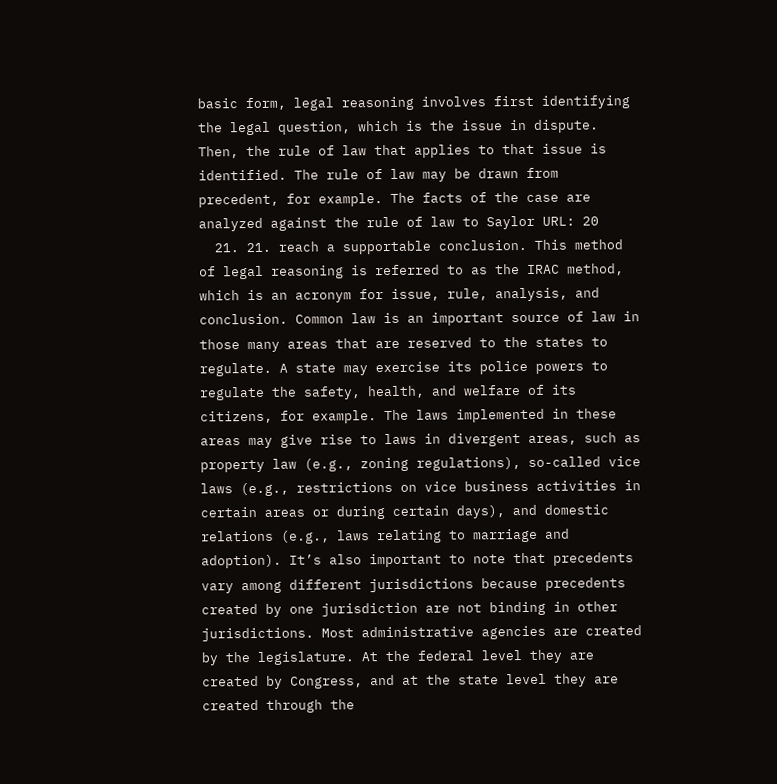basic form, legal reasoning involves first identifying the legal question, which is the issue in dispute. Then, the rule of law that applies to that issue is identified. The rule of law may be drawn from precedent, for example. The facts of the case are analyzed against the rule of law to Saylor URL: 20
  21. 21. reach a supportable conclusion. This method of legal reasoning is referred to as the IRAC method, which is an acronym for issue, rule, analysis, and conclusion. Common law is an important source of law in those many areas that are reserved to the states to regulate. A state may exercise its police powers to regulate the safety, health, and welfare of its citizens, for example. The laws implemented in these areas may give rise to laws in divergent areas, such as property law (e.g., zoning regulations), so-called vice laws (e.g., restrictions on vice business activities in certain areas or during certain days), and domestic relations (e.g., laws relating to marriage and adoption). It’s also important to note that precedents vary among different jurisdictions because precedents created by one jurisdiction are not binding in other jurisdictions. Most administrative agencies are created by the legislature. At the federal level they are created by Congress, and at the state level they are created through the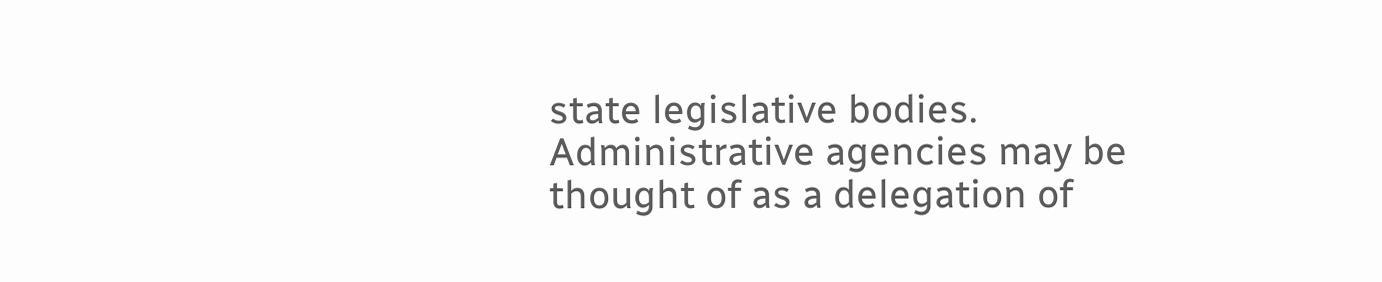state legislative bodies. Administrative agencies may be thought of as a delegation of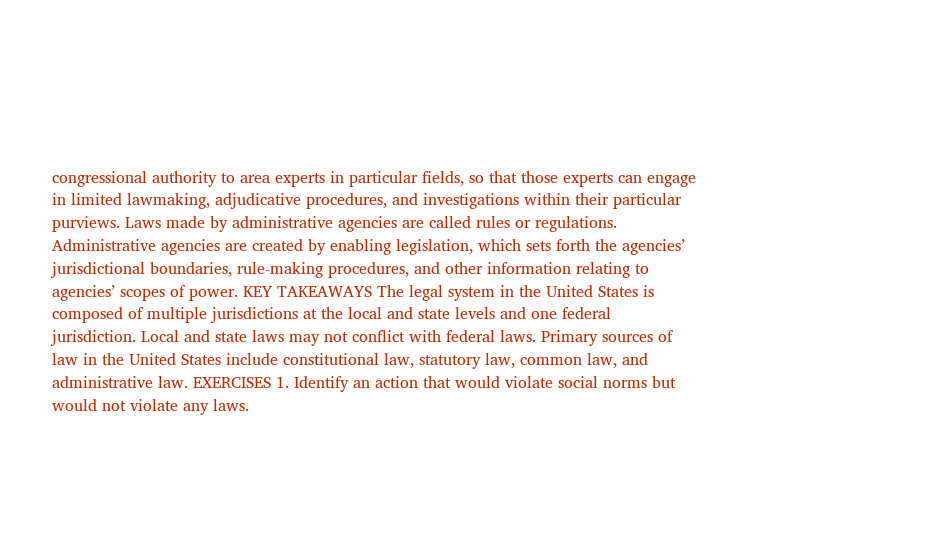congressional authority to area experts in particular fields, so that those experts can engage in limited lawmaking, adjudicative procedures, and investigations within their particular purviews. Laws made by administrative agencies are called rules or regulations. Administrative agencies are created by enabling legislation, which sets forth the agencies’ jurisdictional boundaries, rule-making procedures, and other information relating to agencies’ scopes of power. KEY TAKEAWAYS The legal system in the United States is composed of multiple jurisdictions at the local and state levels and one federal jurisdiction. Local and state laws may not conflict with federal laws. Primary sources of law in the United States include constitutional law, statutory law, common law, and administrative law. EXERCISES 1. Identify an action that would violate social norms but would not violate any laws.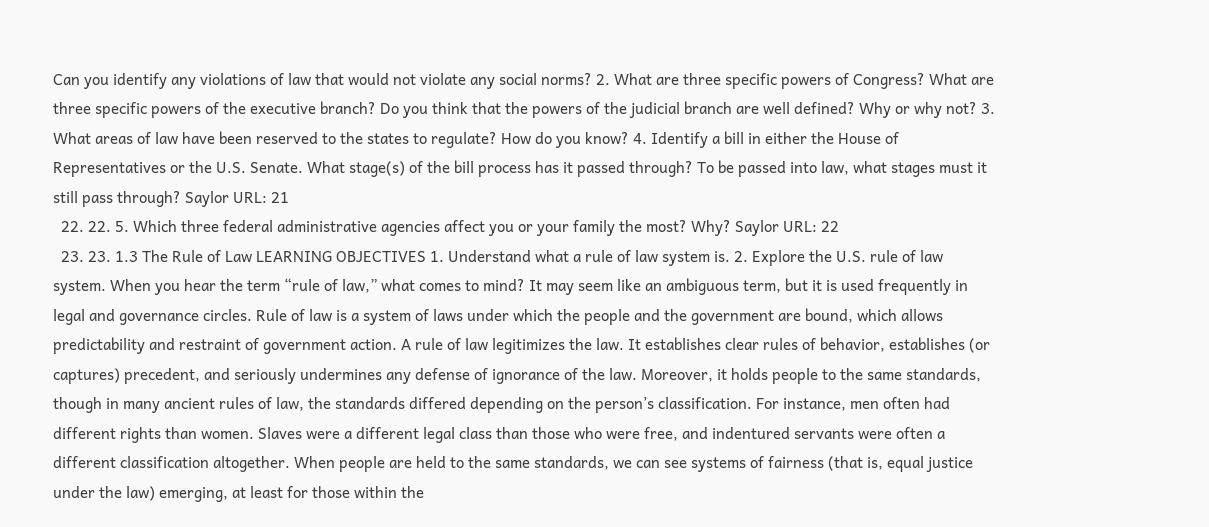Can you identify any violations of law that would not violate any social norms? 2. What are three specific powers of Congress? What are three specific powers of the executive branch? Do you think that the powers of the judicial branch are well defined? Why or why not? 3. What areas of law have been reserved to the states to regulate? How do you know? 4. Identify a bill in either the House of Representatives or the U.S. Senate. What stage(s) of the bill process has it passed through? To be passed into law, what stages must it still pass through? Saylor URL: 21
  22. 22. 5. Which three federal administrative agencies affect you or your family the most? Why? Saylor URL: 22
  23. 23. 1.3 The Rule of Law LEARNING OBJECTIVES 1. Understand what a rule of law system is. 2. Explore the U.S. rule of law system. When you hear the term “rule of law,” what comes to mind? It may seem like an ambiguous term, but it is used frequently in legal and governance circles. Rule of law is a system of laws under which the people and the government are bound, which allows predictability and restraint of government action. A rule of law legitimizes the law. It establishes clear rules of behavior, establishes (or captures) precedent, and seriously undermines any defense of ignorance of the law. Moreover, it holds people to the same standards, though in many ancient rules of law, the standards differed depending on the person’s classification. For instance, men often had different rights than women. Slaves were a different legal class than those who were free, and indentured servants were often a different classification altogether. When people are held to the same standards, we can see systems of fairness (that is, equal justice under the law) emerging, at least for those within the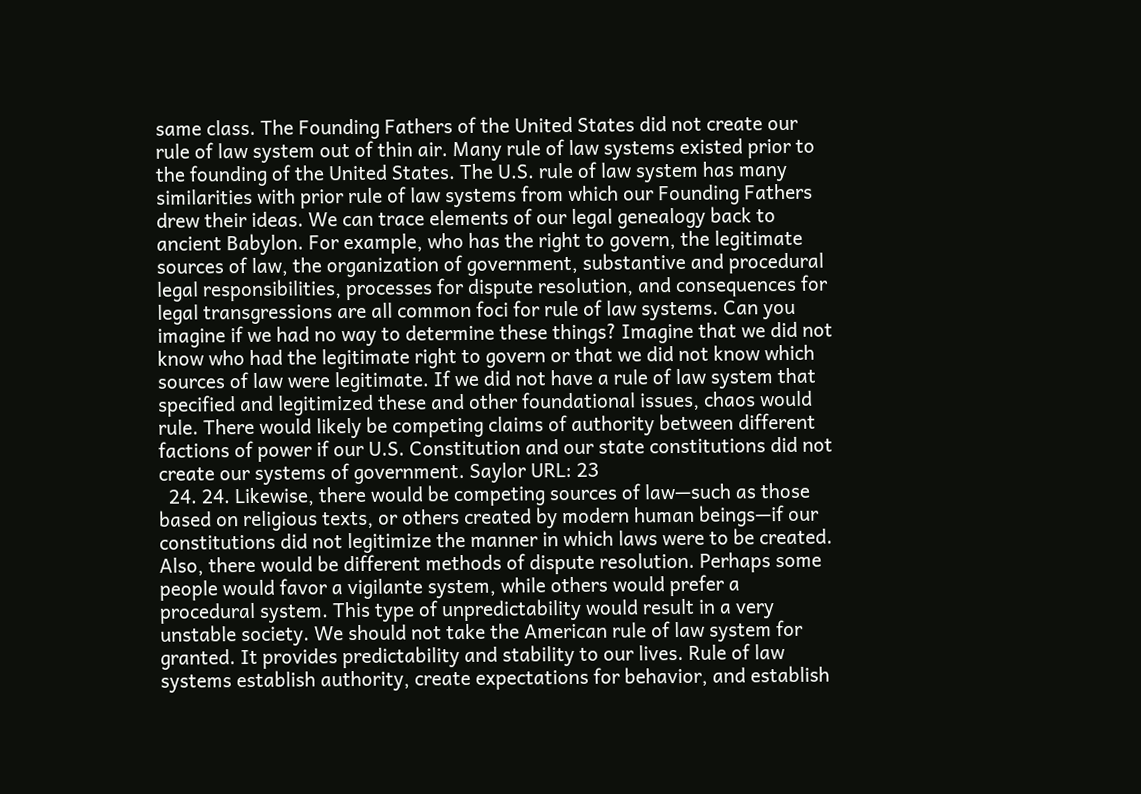same class. The Founding Fathers of the United States did not create our rule of law system out of thin air. Many rule of law systems existed prior to the founding of the United States. The U.S. rule of law system has many similarities with prior rule of law systems from which our Founding Fathers drew their ideas. We can trace elements of our legal genealogy back to ancient Babylon. For example, who has the right to govern, the legitimate sources of law, the organization of government, substantive and procedural legal responsibilities, processes for dispute resolution, and consequences for legal transgressions are all common foci for rule of law systems. Can you imagine if we had no way to determine these things? Imagine that we did not know who had the legitimate right to govern or that we did not know which sources of law were legitimate. If we did not have a rule of law system that specified and legitimized these and other foundational issues, chaos would rule. There would likely be competing claims of authority between different factions of power if our U.S. Constitution and our state constitutions did not create our systems of government. Saylor URL: 23
  24. 24. Likewise, there would be competing sources of law—such as those based on religious texts, or others created by modern human beings—if our constitutions did not legitimize the manner in which laws were to be created. Also, there would be different methods of dispute resolution. Perhaps some people would favor a vigilante system, while others would prefer a procedural system. This type of unpredictability would result in a very unstable society. We should not take the American rule of law system for granted. It provides predictability and stability to our lives. Rule of law systems establish authority, create expectations for behavior, and establish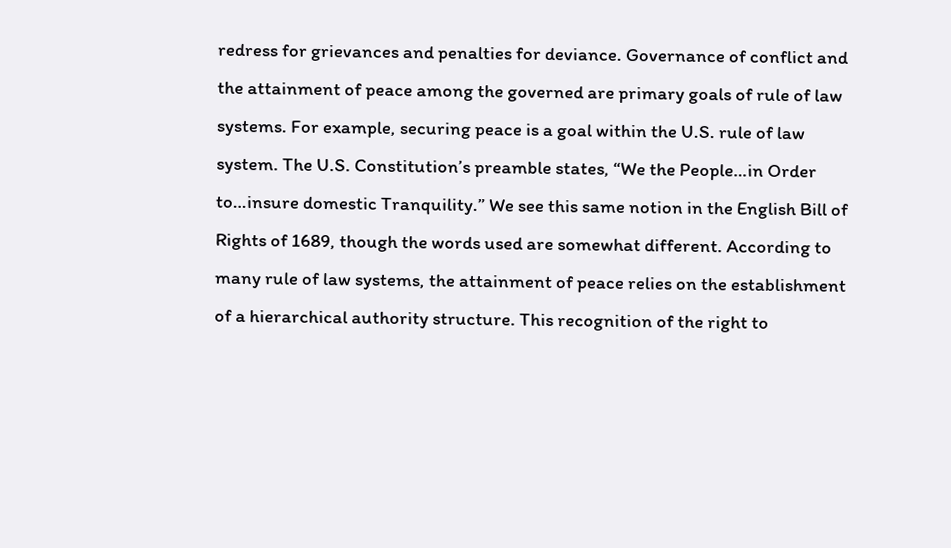redress for grievances and penalties for deviance. Governance of conflict and the attainment of peace among the governed are primary goals of rule of law systems. For example, securing peace is a goal within the U.S. rule of law system. The U.S. Constitution’s preamble states, “We the People…in Order to…insure domestic Tranquility.” We see this same notion in the English Bill of Rights of 1689, though the words used are somewhat different. According to many rule of law systems, the attainment of peace relies on the establishment of a hierarchical authority structure. This recognition of the right to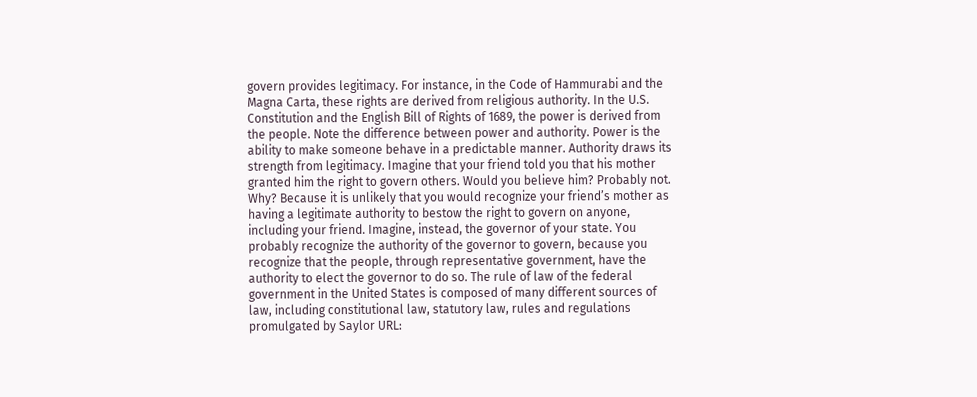govern provides legitimacy. For instance, in the Code of Hammurabi and the Magna Carta, these rights are derived from religious authority. In the U.S. Constitution and the English Bill of Rights of 1689, the power is derived from the people. Note the difference between power and authority. Power is the ability to make someone behave in a predictable manner. Authority draws its strength from legitimacy. Imagine that your friend told you that his mother granted him the right to govern others. Would you believe him? Probably not. Why? Because it is unlikely that you would recognize your friend’s mother as having a legitimate authority to bestow the right to govern on anyone, including your friend. Imagine, instead, the governor of your state. You probably recognize the authority of the governor to govern, because you recognize that the people, through representative government, have the authority to elect the governor to do so. The rule of law of the federal government in the United States is composed of many different sources of law, including constitutional law, statutory law, rules and regulations promulgated by Saylor URL: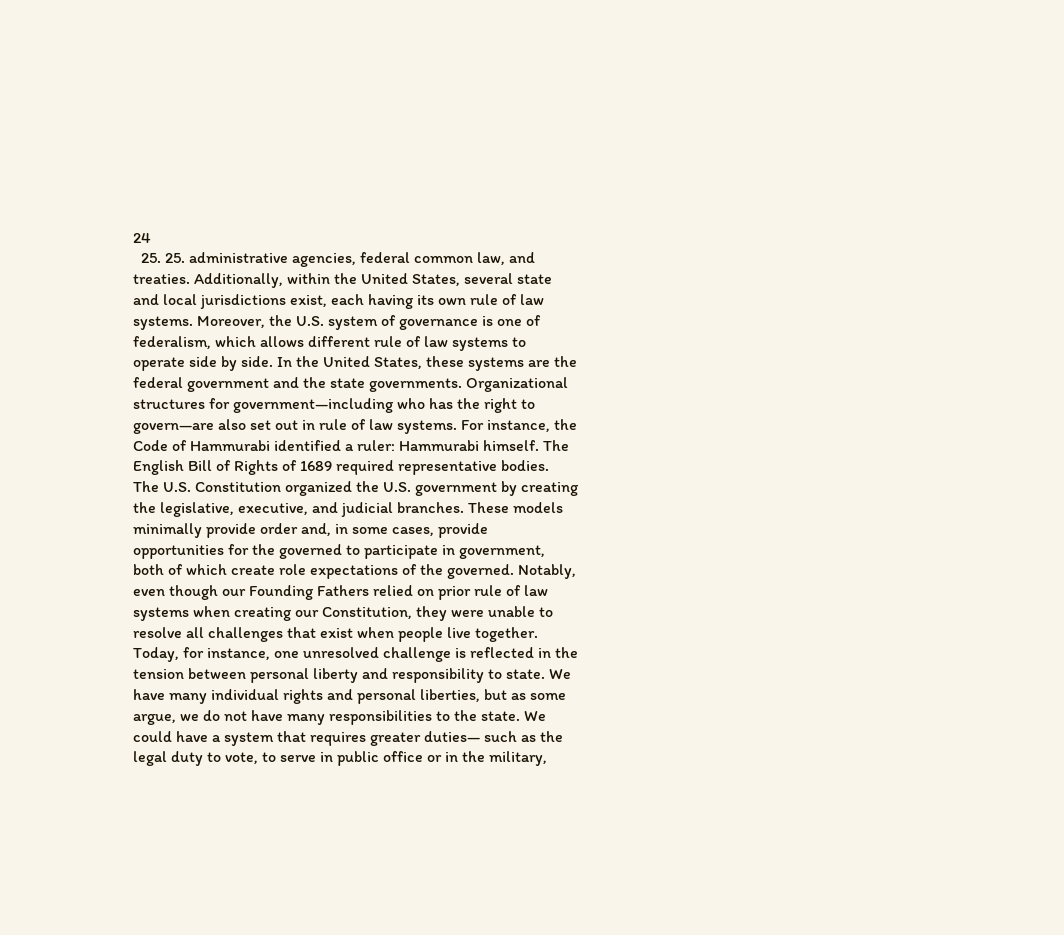24
  25. 25. administrative agencies, federal common law, and treaties. Additionally, within the United States, several state and local jurisdictions exist, each having its own rule of law systems. Moreover, the U.S. system of governance is one of federalism, which allows different rule of law systems to operate side by side. In the United States, these systems are the federal government and the state governments. Organizational structures for government—including who has the right to govern—are also set out in rule of law systems. For instance, the Code of Hammurabi identified a ruler: Hammurabi himself. The English Bill of Rights of 1689 required representative bodies. The U.S. Constitution organized the U.S. government by creating the legislative, executive, and judicial branches. These models minimally provide order and, in some cases, provide opportunities for the governed to participate in government, both of which create role expectations of the governed. Notably, even though our Founding Fathers relied on prior rule of law systems when creating our Constitution, they were unable to resolve all challenges that exist when people live together. Today, for instance, one unresolved challenge is reflected in the tension between personal liberty and responsibility to state. We have many individual rights and personal liberties, but as some argue, we do not have many responsibilities to the state. We could have a system that requires greater duties— such as the legal duty to vote, to serve in public office or in the military,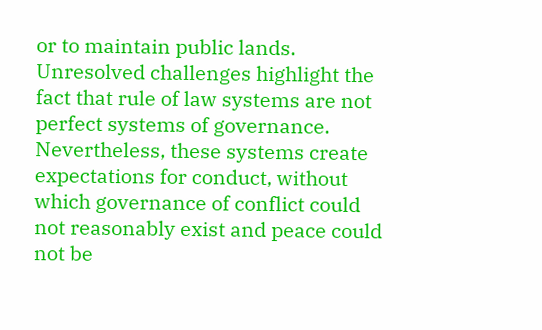or to maintain public lands. Unresolved challenges highlight the fact that rule of law systems are not perfect systems of governance. Nevertheless, these systems create expectations for conduct, without which governance of conflict could not reasonably exist and peace could not be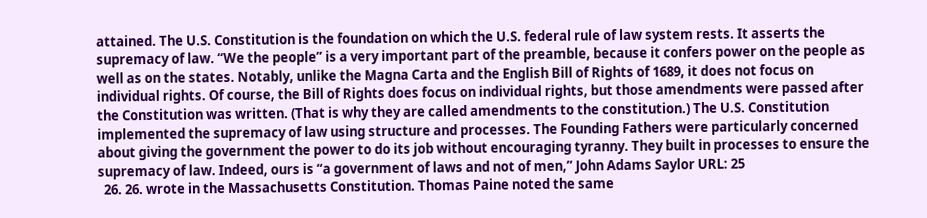attained. The U.S. Constitution is the foundation on which the U.S. federal rule of law system rests. It asserts the supremacy of law. “We the people” is a very important part of the preamble, because it confers power on the people as well as on the states. Notably, unlike the Magna Carta and the English Bill of Rights of 1689, it does not focus on individual rights. Of course, the Bill of Rights does focus on individual rights, but those amendments were passed after the Constitution was written. (That is why they are called amendments to the constitution.) The U.S. Constitution implemented the supremacy of law using structure and processes. The Founding Fathers were particularly concerned about giving the government the power to do its job without encouraging tyranny. They built in processes to ensure the supremacy of law. Indeed, ours is “a government of laws and not of men,” John Adams Saylor URL: 25
  26. 26. wrote in the Massachusetts Constitution. Thomas Paine noted the same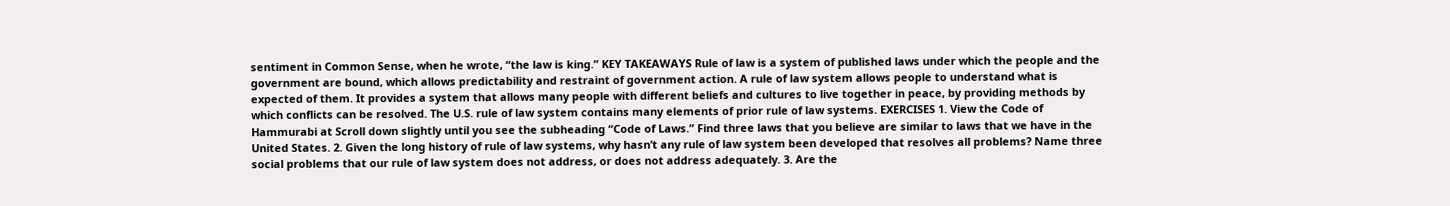sentiment in Common Sense, when he wrote, “the law is king.” KEY TAKEAWAYS Rule of law is a system of published laws under which the people and the government are bound, which allows predictability and restraint of government action. A rule of law system allows people to understand what is expected of them. It provides a system that allows many people with different beliefs and cultures to live together in peace, by providing methods by which conflicts can be resolved. The U.S. rule of law system contains many elements of prior rule of law systems. EXERCISES 1. View the Code of Hammurabi at Scroll down slightly until you see the subheading “Code of Laws.” Find three laws that you believe are similar to laws that we have in the United States. 2. Given the long history of rule of law systems, why hasn’t any rule of law system been developed that resolves all problems? Name three social problems that our rule of law system does not address, or does not address adequately. 3. Are the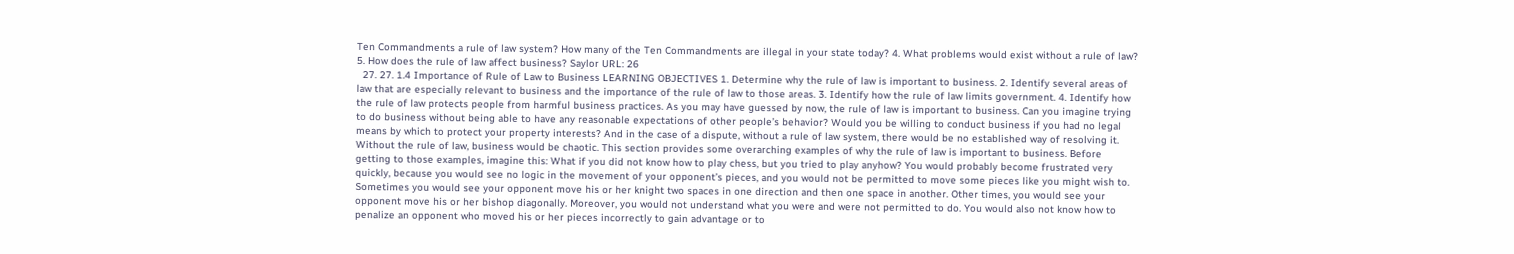Ten Commandments a rule of law system? How many of the Ten Commandments are illegal in your state today? 4. What problems would exist without a rule of law? 5. How does the rule of law affect business? Saylor URL: 26
  27. 27. 1.4 Importance of Rule of Law to Business LEARNING OBJECTIVES 1. Determine why the rule of law is important to business. 2. Identify several areas of law that are especially relevant to business and the importance of the rule of law to those areas. 3. Identify how the rule of law limits government. 4. Identify how the rule of law protects people from harmful business practices. As you may have guessed by now, the rule of law is important to business. Can you imagine trying to do business without being able to have any reasonable expectations of other people’s behavior? Would you be willing to conduct business if you had no legal means by which to protect your property interests? And in the case of a dispute, without a rule of law system, there would be no established way of resolving it. Without the rule of law, business would be chaotic. This section provides some overarching examples of why the rule of law is important to business. Before getting to those examples, imagine this: What if you did not know how to play chess, but you tried to play anyhow? You would probably become frustrated very quickly, because you would see no logic in the movement of your opponent’s pieces, and you would not be permitted to move some pieces like you might wish to. Sometimes you would see your opponent move his or her knight two spaces in one direction and then one space in another. Other times, you would see your opponent move his or her bishop diagonally. Moreover, you would not understand what you were and were not permitted to do. You would also not know how to penalize an opponent who moved his or her pieces incorrectly to gain advantage or to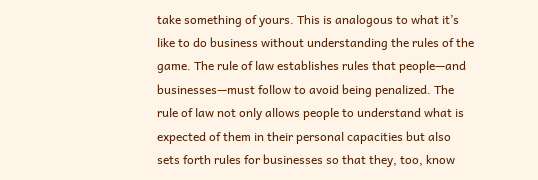take something of yours. This is analogous to what it’s like to do business without understanding the rules of the game. The rule of law establishes rules that people—and businesses—must follow to avoid being penalized. The rule of law not only allows people to understand what is expected of them in their personal capacities but also sets forth rules for businesses so that they, too, know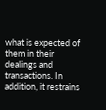what is expected of them in their dealings and transactions. In addition, it restrains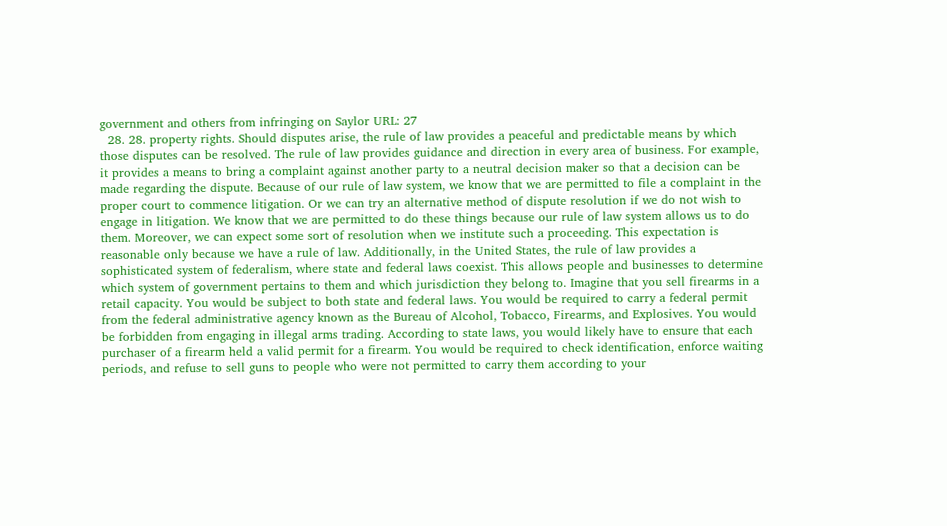government and others from infringing on Saylor URL: 27
  28. 28. property rights. Should disputes arise, the rule of law provides a peaceful and predictable means by which those disputes can be resolved. The rule of law provides guidance and direction in every area of business. For example, it provides a means to bring a complaint against another party to a neutral decision maker so that a decision can be made regarding the dispute. Because of our rule of law system, we know that we are permitted to file a complaint in the proper court to commence litigation. Or we can try an alternative method of dispute resolution if we do not wish to engage in litigation. We know that we are permitted to do these things because our rule of law system allows us to do them. Moreover, we can expect some sort of resolution when we institute such a proceeding. This expectation is reasonable only because we have a rule of law. Additionally, in the United States, the rule of law provides a sophisticated system of federalism, where state and federal laws coexist. This allows people and businesses to determine which system of government pertains to them and which jurisdiction they belong to. Imagine that you sell firearms in a retail capacity. You would be subject to both state and federal laws. You would be required to carry a federal permit from the federal administrative agency known as the Bureau of Alcohol, Tobacco, Firearms, and Explosives. You would be forbidden from engaging in illegal arms trading. According to state laws, you would likely have to ensure that each purchaser of a firearm held a valid permit for a firearm. You would be required to check identification, enforce waiting periods, and refuse to sell guns to people who were not permitted to carry them according to your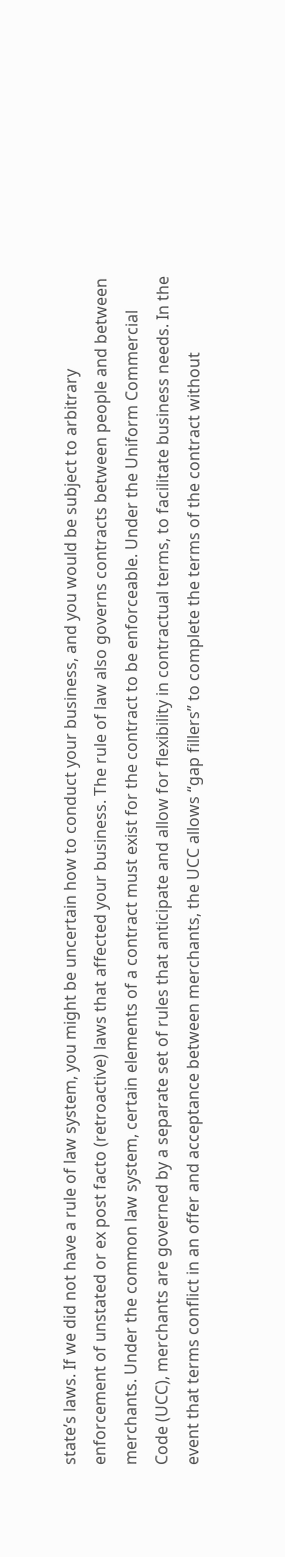state’s laws. If we did not have a rule of law system, you might be uncertain how to conduct your business, and you would be subject to arbitrary enforcement of unstated or ex post facto (retroactive) laws that affected your business. The rule of law also governs contracts between people and between merchants. Under the common law system, certain elements of a contract must exist for the contract to be enforceable. Under the Uniform Commercial Code (UCC), merchants are governed by a separate set of rules that anticipate and allow for flexibility in contractual terms, to facilitate business needs. In the event that terms conflict in an offer and acceptance between merchants, the UCC allows “gap fillers” to complete the terms of the contract without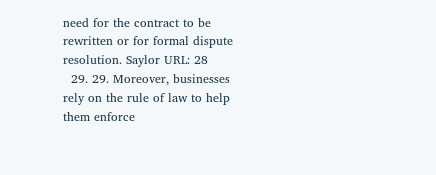need for the contract to be rewritten or for formal dispute resolution. Saylor URL: 28
  29. 29. Moreover, businesses rely on the rule of law to help them enforce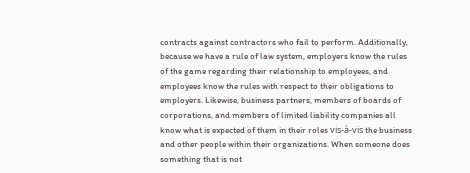contracts against contractors who fail to perform. Additionally, because we have a rule of law system, employers know the rules of the game regarding their relationship to employees, and employees know the rules with respect to their obligations to employers. Likewise, business partners, members of boards of corporations, and members of limited liability companies all know what is expected of them in their roles vis-à-vis the business and other people within their organizations. When someone does something that is not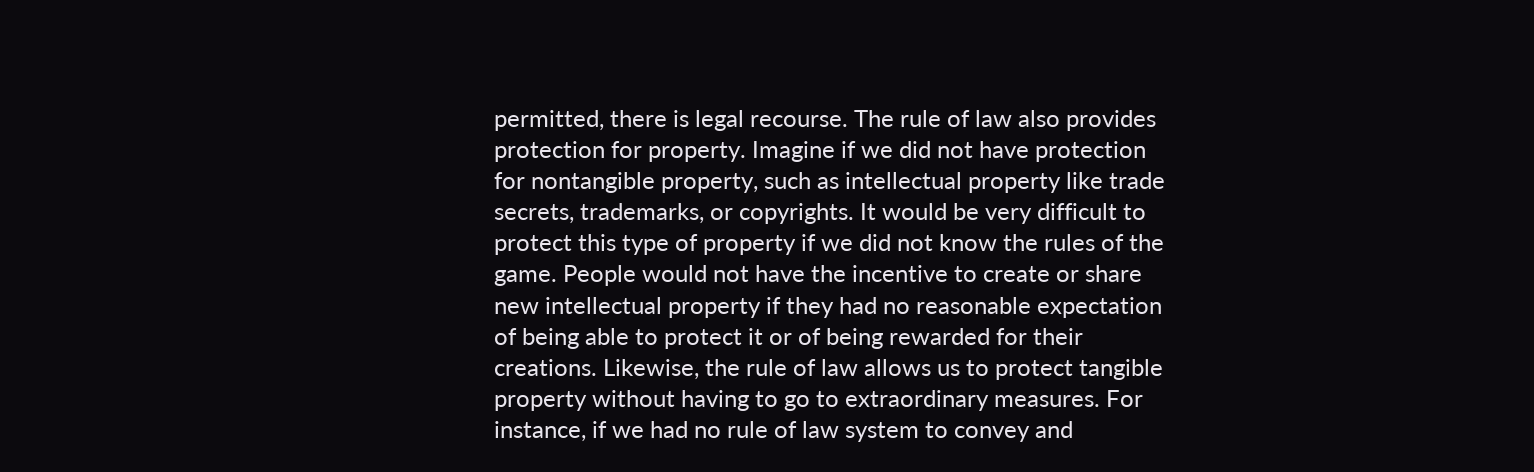permitted, there is legal recourse. The rule of law also provides protection for property. Imagine if we did not have protection for nontangible property, such as intellectual property like trade secrets, trademarks, or copyrights. It would be very difficult to protect this type of property if we did not know the rules of the game. People would not have the incentive to create or share new intellectual property if they had no reasonable expectation of being able to protect it or of being rewarded for their creations. Likewise, the rule of law allows us to protect tangible property without having to go to extraordinary measures. For instance, if we had no rule of law system to convey and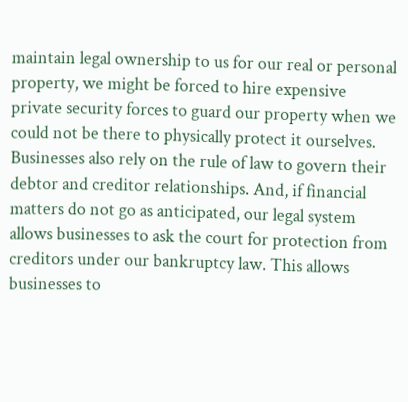maintain legal ownership to us for our real or personal property, we might be forced to hire expensive private security forces to guard our property when we could not be there to physically protect it ourselves. Businesses also rely on the rule of law to govern their debtor and creditor relationships. And, if financial matters do not go as anticipated, our legal system allows businesses to ask the court for protection from creditors under our bankruptcy law. This allows businesses to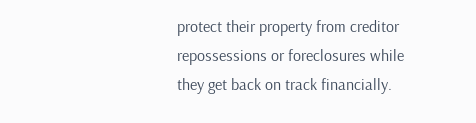protect their property from creditor repossessions or foreclosures while they get back on track financially.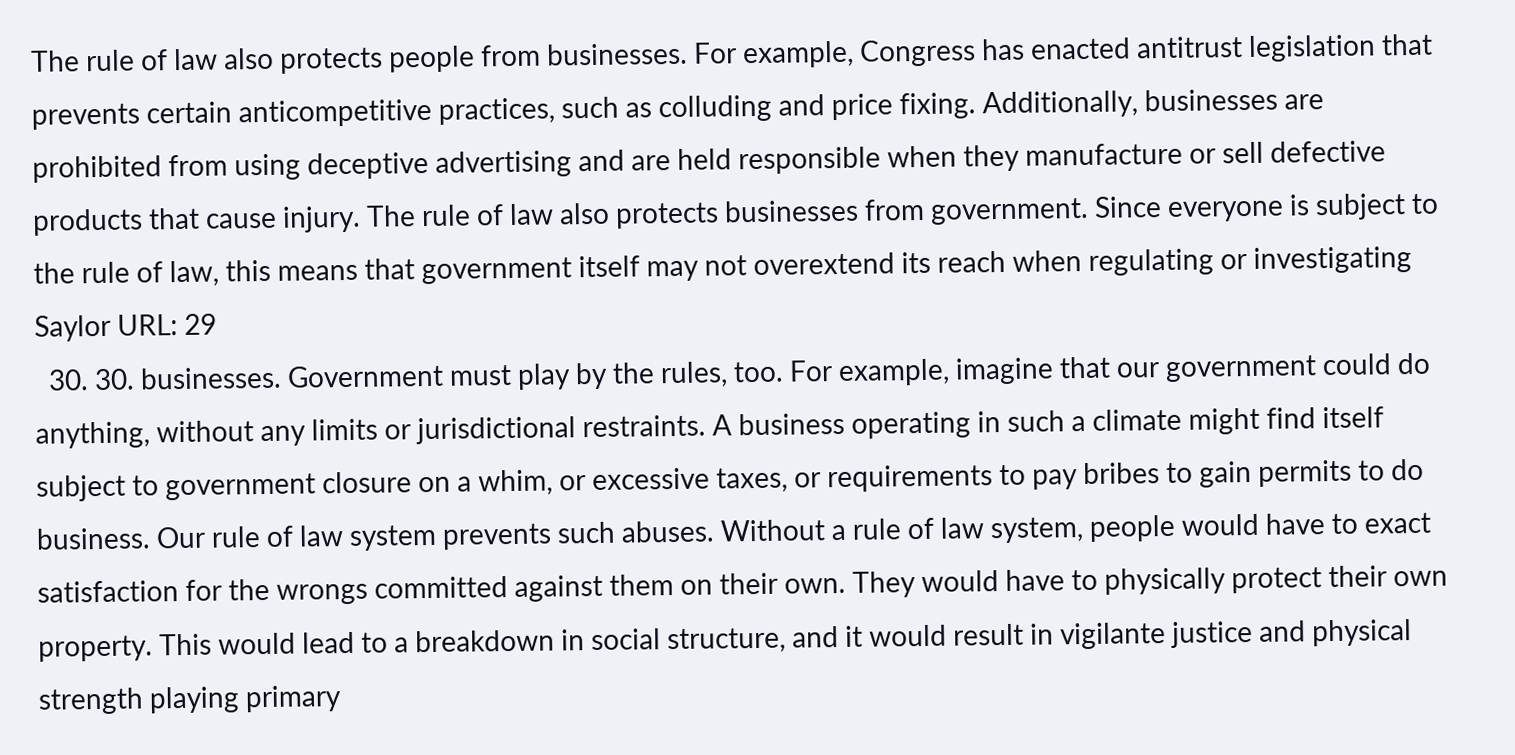The rule of law also protects people from businesses. For example, Congress has enacted antitrust legislation that prevents certain anticompetitive practices, such as colluding and price fixing. Additionally, businesses are prohibited from using deceptive advertising and are held responsible when they manufacture or sell defective products that cause injury. The rule of law also protects businesses from government. Since everyone is subject to the rule of law, this means that government itself may not overextend its reach when regulating or investigating Saylor URL: 29
  30. 30. businesses. Government must play by the rules, too. For example, imagine that our government could do anything, without any limits or jurisdictional restraints. A business operating in such a climate might find itself subject to government closure on a whim, or excessive taxes, or requirements to pay bribes to gain permits to do business. Our rule of law system prevents such abuses. Without a rule of law system, people would have to exact satisfaction for the wrongs committed against them on their own. They would have to physically protect their own property. This would lead to a breakdown in social structure, and it would result in vigilante justice and physical strength playing primary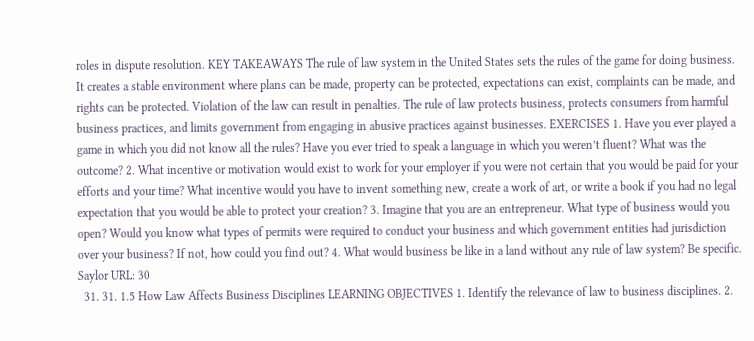roles in dispute resolution. KEY TAKEAWAYS The rule of law system in the United States sets the rules of the game for doing business. It creates a stable environment where plans can be made, property can be protected, expectations can exist, complaints can be made, and rights can be protected. Violation of the law can result in penalties. The rule of law protects business, protects consumers from harmful business practices, and limits government from engaging in abusive practices against businesses. EXERCISES 1. Have you ever played a game in which you did not know all the rules? Have you ever tried to speak a language in which you weren’t fluent? What was the outcome? 2. What incentive or motivation would exist to work for your employer if you were not certain that you would be paid for your efforts and your time? What incentive would you have to invent something new, create a work of art, or write a book if you had no legal expectation that you would be able to protect your creation? 3. Imagine that you are an entrepreneur. What type of business would you open? Would you know what types of permits were required to conduct your business and which government entities had jurisdiction over your business? If not, how could you find out? 4. What would business be like in a land without any rule of law system? Be specific. Saylor URL: 30
  31. 31. 1.5 How Law Affects Business Disciplines LEARNING OBJECTIVES 1. Identify the relevance of law to business disciplines. 2.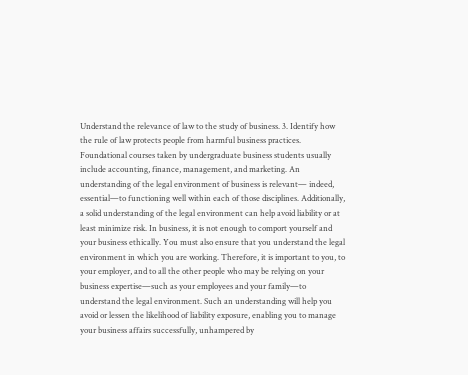Understand the relevance of law to the study of business. 3. Identify how the rule of law protects people from harmful business practices. Foundational courses taken by undergraduate business students usually include accounting, finance, management, and marketing. An understanding of the legal environment of business is relevant— indeed, essential—to functioning well within each of those disciplines. Additionally, a solid understanding of the legal environment can help avoid liability or at least minimize risk. In business, it is not enough to comport yourself and your business ethically. You must also ensure that you understand the legal environment in which you are working. Therefore, it is important to you, to your employer, and to all the other people who may be relying on your business expertise—such as your employees and your family—to understand the legal environment. Such an understanding will help you avoid or lessen the likelihood of liability exposure, enabling you to manage your business affairs successfully, unhampered by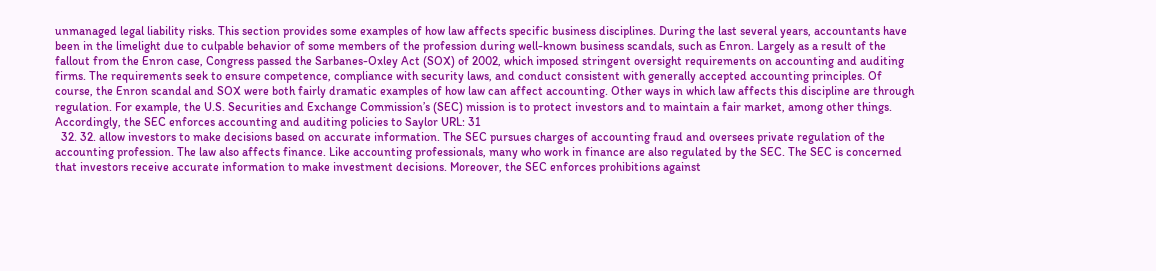unmanaged legal liability risks. This section provides some examples of how law affects specific business disciplines. During the last several years, accountants have been in the limelight due to culpable behavior of some members of the profession during well-known business scandals, such as Enron. Largely as a result of the fallout from the Enron case, Congress passed the Sarbanes-Oxley Act (SOX) of 2002, which imposed stringent oversight requirements on accounting and auditing firms. The requirements seek to ensure competence, compliance with security laws, and conduct consistent with generally accepted accounting principles. Of course, the Enron scandal and SOX were both fairly dramatic examples of how law can affect accounting. Other ways in which law affects this discipline are through regulation. For example, the U.S. Securities and Exchange Commission’s (SEC) mission is to protect investors and to maintain a fair market, among other things. Accordingly, the SEC enforces accounting and auditing policies to Saylor URL: 31
  32. 32. allow investors to make decisions based on accurate information. The SEC pursues charges of accounting fraud and oversees private regulation of the accounting profession. The law also affects finance. Like accounting professionals, many who work in finance are also regulated by the SEC. The SEC is concerned that investors receive accurate information to make investment decisions. Moreover, the SEC enforces prohibitions against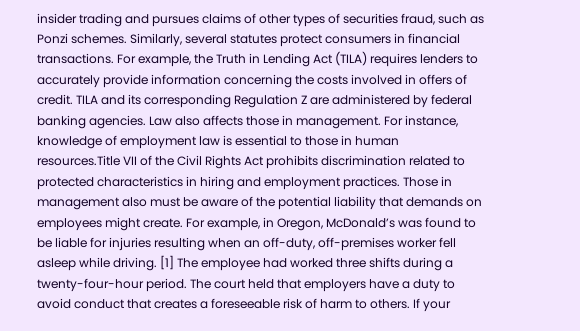insider trading and pursues claims of other types of securities fraud, such as Ponzi schemes. Similarly, several statutes protect consumers in financial transactions. For example, the Truth in Lending Act (TILA) requires lenders to accurately provide information concerning the costs involved in offers of credit. TILA and its corresponding Regulation Z are administered by federal banking agencies. Law also affects those in management. For instance, knowledge of employment law is essential to those in human resources.Title VII of the Civil Rights Act prohibits discrimination related to protected characteristics in hiring and employment practices. Those in management also must be aware of the potential liability that demands on employees might create. For example, in Oregon, McDonald’s was found to be liable for injuries resulting when an off-duty, off-premises worker fell asleep while driving. [1] The employee had worked three shifts during a twenty-four-hour period. The court held that employers have a duty to avoid conduct that creates a foreseeable risk of harm to others. If your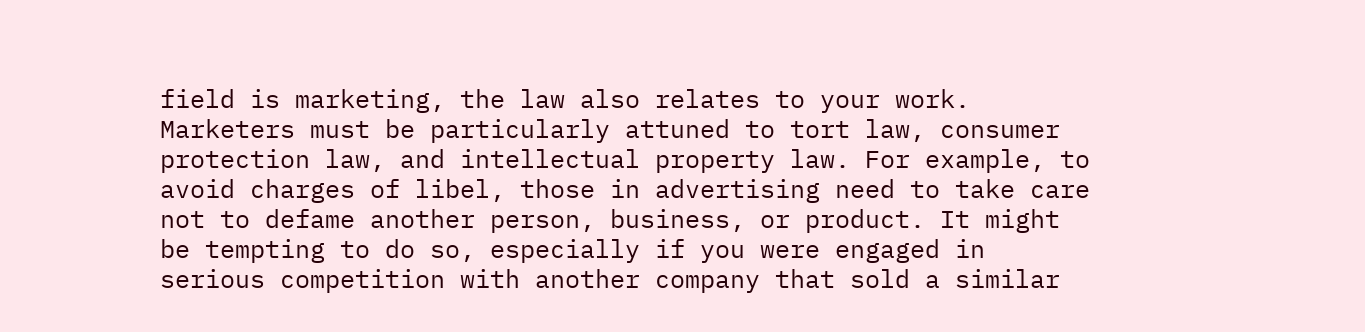field is marketing, the law also relates to your work. Marketers must be particularly attuned to tort law, consumer protection law, and intellectual property law. For example, to avoid charges of libel, those in advertising need to take care not to defame another person, business, or product. It might be tempting to do so, especially if you were engaged in serious competition with another company that sold a similar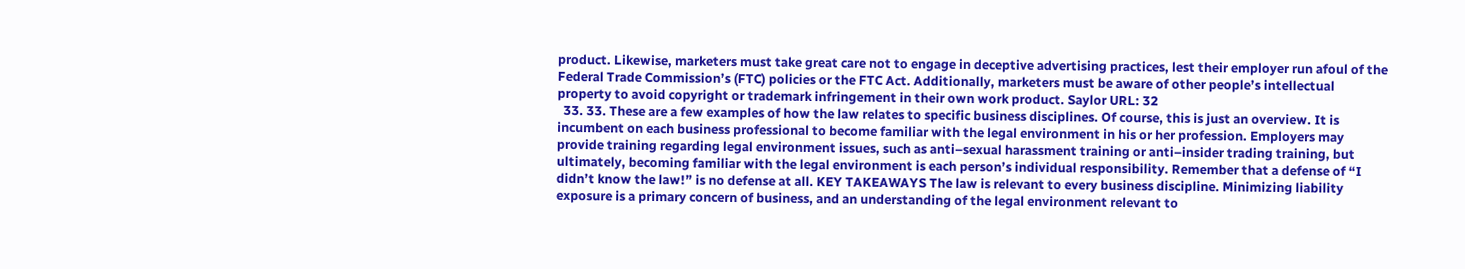product. Likewise, marketers must take great care not to engage in deceptive advertising practices, lest their employer run afoul of the Federal Trade Commission’s (FTC) policies or the FTC Act. Additionally, marketers must be aware of other people’s intellectual property to avoid copyright or trademark infringement in their own work product. Saylor URL: 32
  33. 33. These are a few examples of how the law relates to specific business disciplines. Of course, this is just an overview. It is incumbent on each business professional to become familiar with the legal environment in his or her profession. Employers may provide training regarding legal environment issues, such as anti–sexual harassment training or anti–insider trading training, but ultimately, becoming familiar with the legal environment is each person’s individual responsibility. Remember that a defense of “I didn’t know the law!” is no defense at all. KEY TAKEAWAYS The law is relevant to every business discipline. Minimizing liability exposure is a primary concern of business, and an understanding of the legal environment relevant to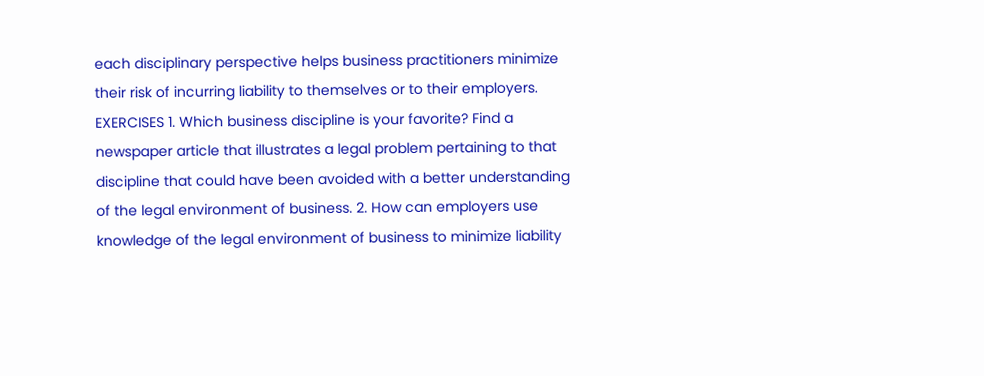each disciplinary perspective helps business practitioners minimize their risk of incurring liability to themselves or to their employers. EXERCISES 1. Which business discipline is your favorite? Find a newspaper article that illustrates a legal problem pertaining to that discipline that could have been avoided with a better understanding of the legal environment of business. 2. How can employers use knowledge of the legal environment of business to minimize liability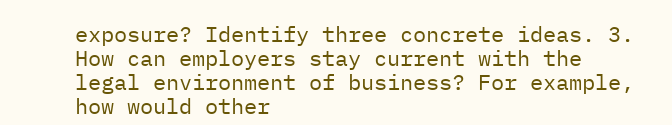exposure? Identify three concrete ideas. 3. How can employers stay current with the legal environment of business? For example, how would other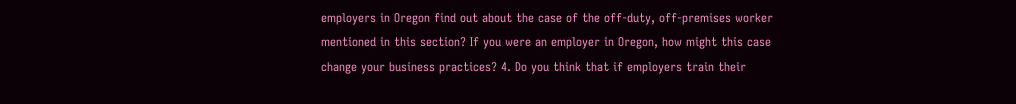employers in Oregon find out about the case of the off-duty, off-premises worker mentioned in this section? If you were an employer in Oregon, how might this case change your business practices? 4. Do you think that if employers train their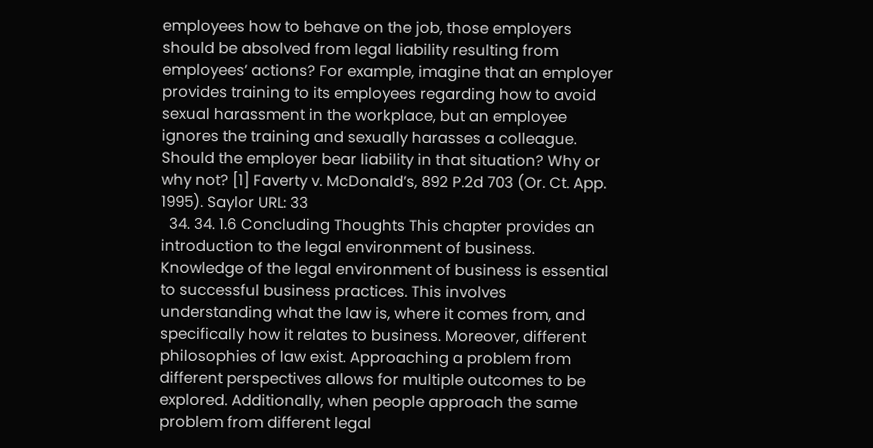employees how to behave on the job, those employers should be absolved from legal liability resulting from employees’ actions? For example, imagine that an employer provides training to its employees regarding how to avoid sexual harassment in the workplace, but an employee ignores the training and sexually harasses a colleague. Should the employer bear liability in that situation? Why or why not? [1] Faverty v. McDonald’s, 892 P.2d 703 (Or. Ct. App. 1995). Saylor URL: 33
  34. 34. 1.6 Concluding Thoughts This chapter provides an introduction to the legal environment of business. Knowledge of the legal environment of business is essential to successful business practices. This involves understanding what the law is, where it comes from, and specifically how it relates to business. Moreover, different philosophies of law exist. Approaching a problem from different perspectives allows for multiple outcomes to be explored. Additionally, when people approach the same problem from different legal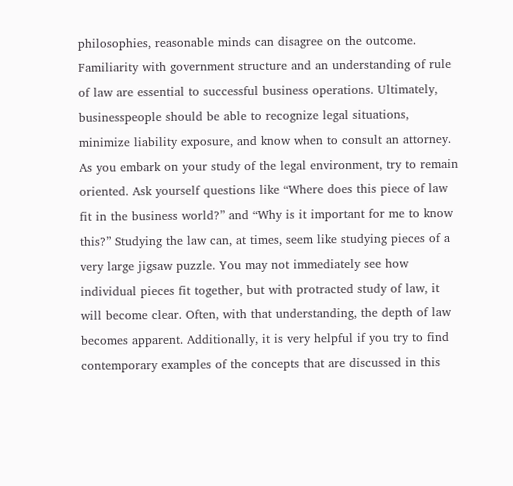philosophies, reasonable minds can disagree on the outcome. Familiarity with government structure and an understanding of rule of law are essential to successful business operations. Ultimately, businesspeople should be able to recognize legal situations, minimize liability exposure, and know when to consult an attorney. As you embark on your study of the legal environment, try to remain oriented. Ask yourself questions like “Where does this piece of law fit in the business world?” and “Why is it important for me to know this?” Studying the law can, at times, seem like studying pieces of a very large jigsaw puzzle. You may not immediately see how individual pieces fit together, but with protracted study of law, it will become clear. Often, with that understanding, the depth of law becomes apparent. Additionally, it is very helpful if you try to find contemporary examples of the concepts that are discussed in this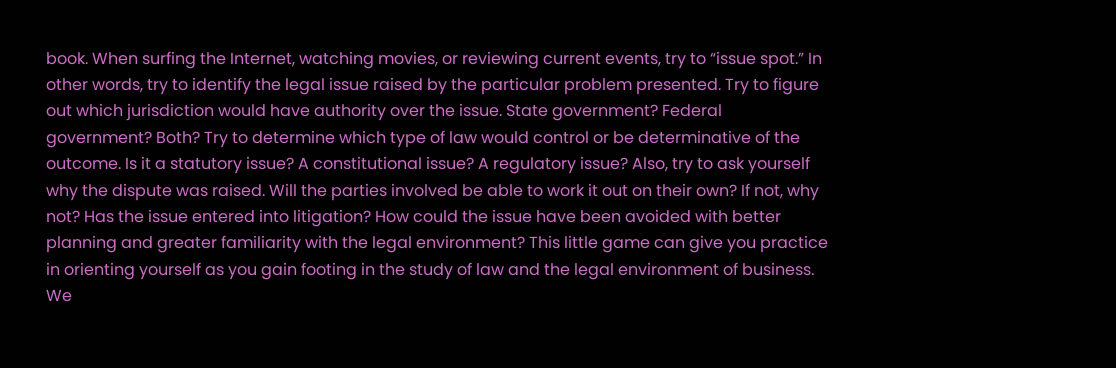book. When surfing the Internet, watching movies, or reviewing current events, try to “issue spot.” In other words, try to identify the legal issue raised by the particular problem presented. Try to figure out which jurisdiction would have authority over the issue. State government? Federal government? Both? Try to determine which type of law would control or be determinative of the outcome. Is it a statutory issue? A constitutional issue? A regulatory issue? Also, try to ask yourself why the dispute was raised. Will the parties involved be able to work it out on their own? If not, why not? Has the issue entered into litigation? How could the issue have been avoided with better planning and greater familiarity with the legal environment? This little game can give you practice in orienting yourself as you gain footing in the study of law and the legal environment of business. We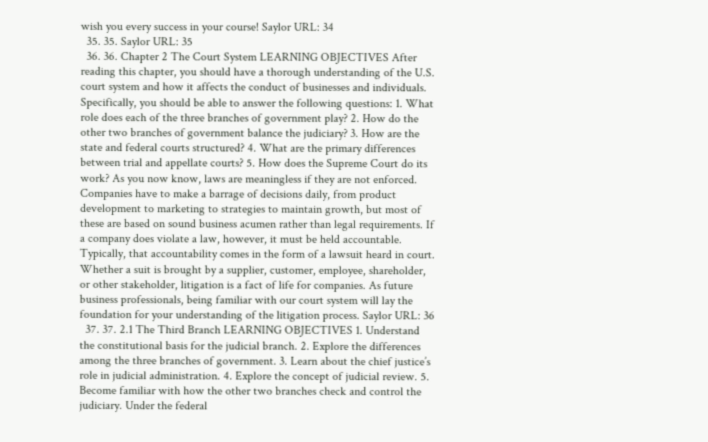wish you every success in your course! Saylor URL: 34
  35. 35. Saylor URL: 35
  36. 36. Chapter 2 The Court System LEARNING OBJECTIVES After reading this chapter, you should have a thorough understanding of the U.S. court system and how it affects the conduct of businesses and individuals. Specifically, you should be able to answer the following questions: 1. What role does each of the three branches of government play? 2. How do the other two branches of government balance the judiciary? 3. How are the state and federal courts structured? 4. What are the primary differences between trial and appellate courts? 5. How does the Supreme Court do its work? As you now know, laws are meaningless if they are not enforced. Companies have to make a barrage of decisions daily, from product development to marketing to strategies to maintain growth, but most of these are based on sound business acumen rather than legal requirements. If a company does violate a law, however, it must be held accountable. Typically, that accountability comes in the form of a lawsuit heard in court. Whether a suit is brought by a supplier, customer, employee, shareholder, or other stakeholder, litigation is a fact of life for companies. As future business professionals, being familiar with our court system will lay the foundation for your understanding of the litigation process. Saylor URL: 36
  37. 37. 2.1 The Third Branch LEARNING OBJECTIVES 1. Understand the constitutional basis for the judicial branch. 2. Explore the differences among the three branches of government. 3. Learn about the chief justice’s role in judicial administration. 4. Explore the concept of judicial review. 5. Become familiar with how the other two branches check and control the judiciary. Under the federal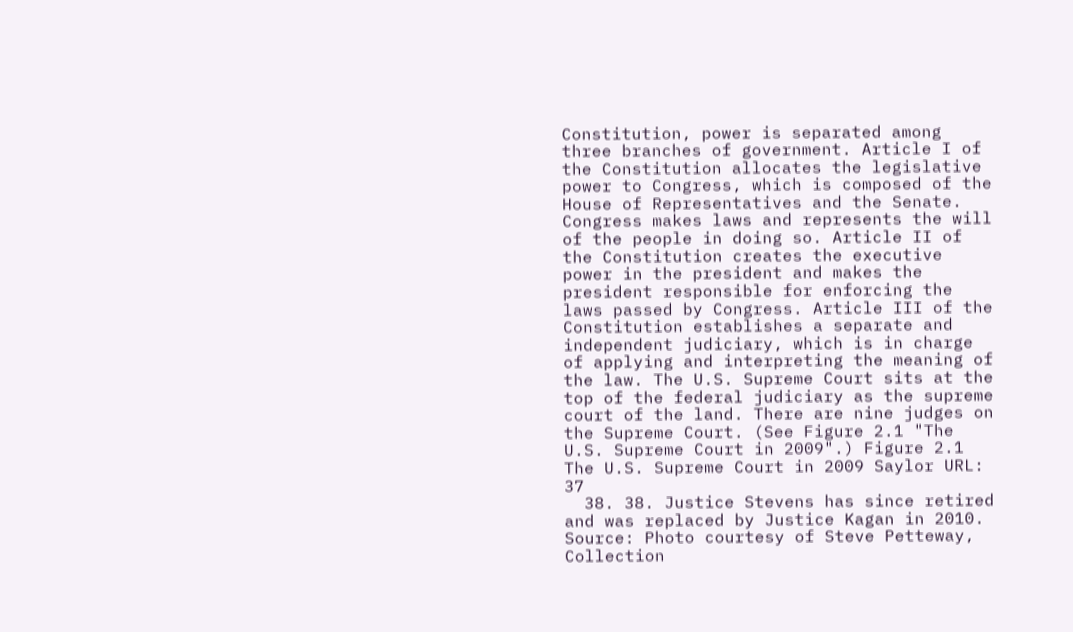Constitution, power is separated among three branches of government. Article I of the Constitution allocates the legislative power to Congress, which is composed of the House of Representatives and the Senate. Congress makes laws and represents the will of the people in doing so. Article II of the Constitution creates the executive power in the president and makes the president responsible for enforcing the laws passed by Congress. Article III of the Constitution establishes a separate and independent judiciary, which is in charge of applying and interpreting the meaning of the law. The U.S. Supreme Court sits at the top of the federal judiciary as the supreme court of the land. There are nine judges on the Supreme Court. (See Figure 2.1 "The U.S. Supreme Court in 2009".) Figure 2.1 The U.S. Supreme Court in 2009 Saylor URL: 37
  38. 38. Justice Stevens has since retired and was replaced by Justice Kagan in 2010. Source: Photo courtesy of Steve Petteway, Collection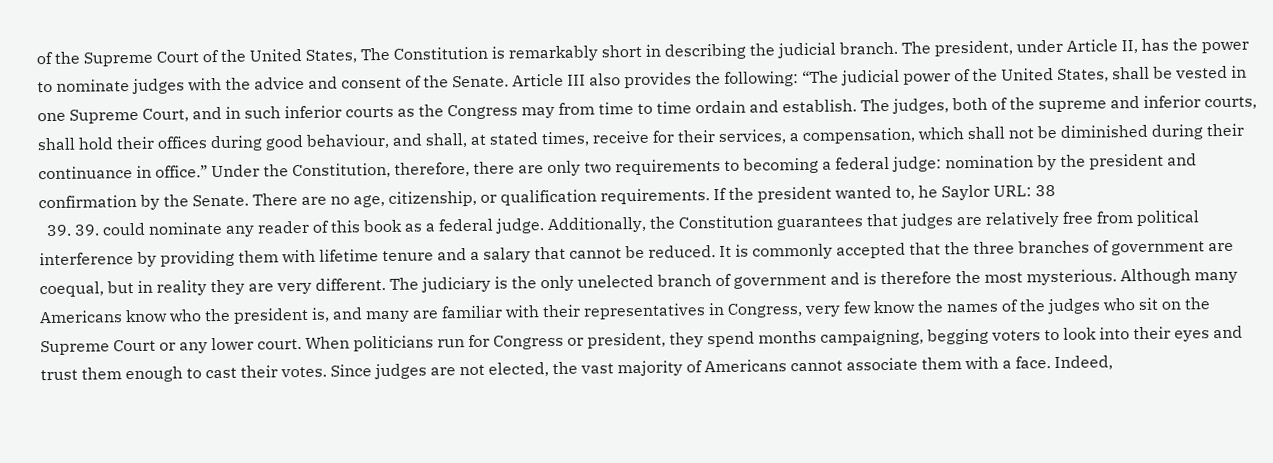of the Supreme Court of the United States, The Constitution is remarkably short in describing the judicial branch. The president, under Article II, has the power to nominate judges with the advice and consent of the Senate. Article III also provides the following: “The judicial power of the United States, shall be vested in one Supreme Court, and in such inferior courts as the Congress may from time to time ordain and establish. The judges, both of the supreme and inferior courts, shall hold their offices during good behaviour, and shall, at stated times, receive for their services, a compensation, which shall not be diminished during their continuance in office.” Under the Constitution, therefore, there are only two requirements to becoming a federal judge: nomination by the president and confirmation by the Senate. There are no age, citizenship, or qualification requirements. If the president wanted to, he Saylor URL: 38
  39. 39. could nominate any reader of this book as a federal judge. Additionally, the Constitution guarantees that judges are relatively free from political interference by providing them with lifetime tenure and a salary that cannot be reduced. It is commonly accepted that the three branches of government are coequal, but in reality they are very different. The judiciary is the only unelected branch of government and is therefore the most mysterious. Although many Americans know who the president is, and many are familiar with their representatives in Congress, very few know the names of the judges who sit on the Supreme Court or any lower court. When politicians run for Congress or president, they spend months campaigning, begging voters to look into their eyes and trust them enough to cast their votes. Since judges are not elected, the vast majority of Americans cannot associate them with a face. Indeed,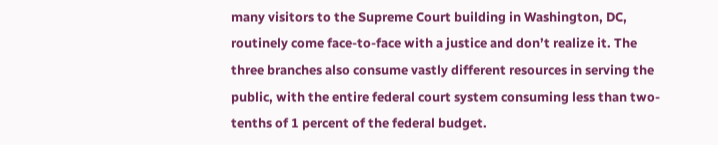many visitors to the Supreme Court building in Washington, DC, routinely come face-to-face with a justice and don’t realize it. The three branches also consume vastly different resources in serving the public, with the entire federal court system consuming less than two-tenths of 1 percent of the federal budget.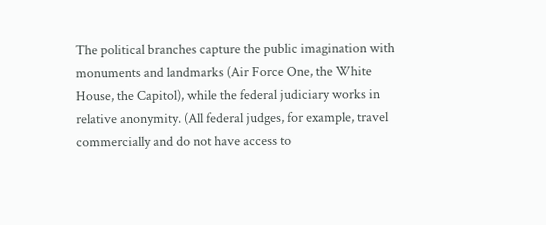The political branches capture the public imagination with monuments and landmarks (Air Force One, the White House, the Capitol), while the federal judiciary works in relative anonymity. (All federal judges, for example, travel commercially and do not have access to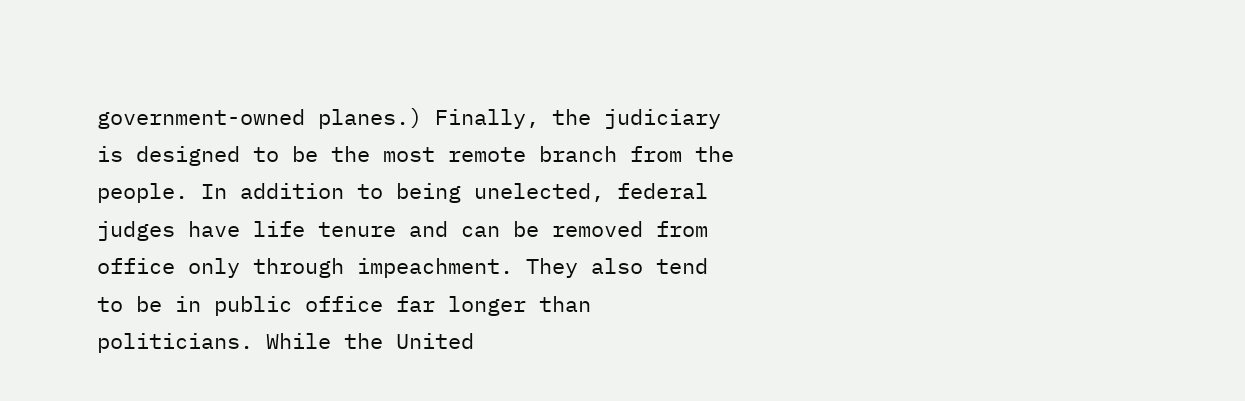government-owned planes.) Finally, the judiciary is designed to be the most remote branch from the people. In addition to being unelected, federal judges have life tenure and can be removed from office only through impeachment. They also tend to be in public office far longer than politicians. While the United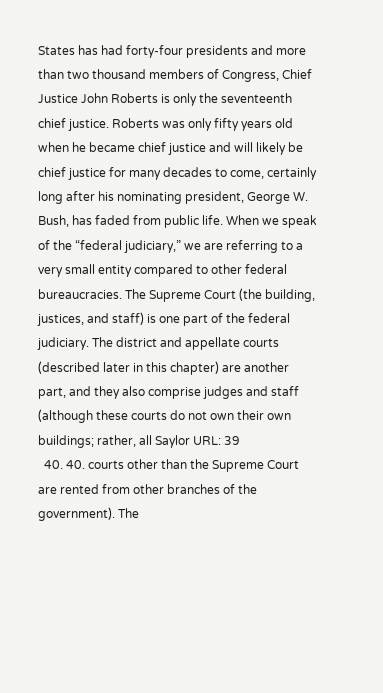States has had forty-four presidents and more than two thousand members of Congress, Chief Justice John Roberts is only the seventeenth chief justice. Roberts was only fifty years old when he became chief justice and will likely be chief justice for many decades to come, certainly long after his nominating president, George W. Bush, has faded from public life. When we speak of the “federal judiciary,” we are referring to a very small entity compared to other federal bureaucracies. The Supreme Court (the building, justices, and staff) is one part of the federal judiciary. The district and appellate courts (described later in this chapter) are another part, and they also comprise judges and staff (although these courts do not own their own buildings; rather, all Saylor URL: 39
  40. 40. courts other than the Supreme Court are rented from other branches of the government). The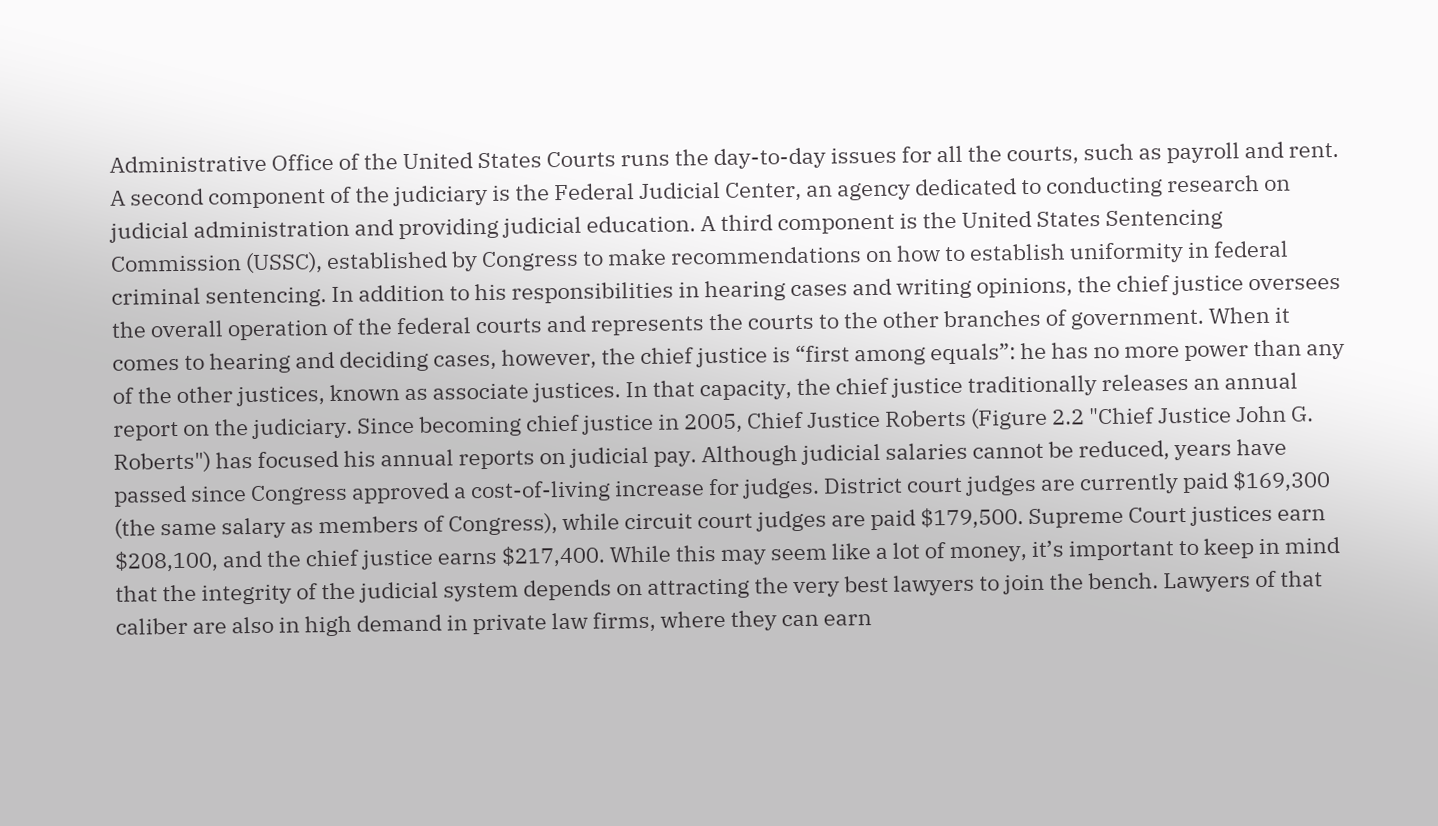Administrative Office of the United States Courts runs the day-to-day issues for all the courts, such as payroll and rent. A second component of the judiciary is the Federal Judicial Center, an agency dedicated to conducting research on judicial administration and providing judicial education. A third component is the United States Sentencing Commission (USSC), established by Congress to make recommendations on how to establish uniformity in federal criminal sentencing. In addition to his responsibilities in hearing cases and writing opinions, the chief justice oversees the overall operation of the federal courts and represents the courts to the other branches of government. When it comes to hearing and deciding cases, however, the chief justice is “first among equals”: he has no more power than any of the other justices, known as associate justices. In that capacity, the chief justice traditionally releases an annual report on the judiciary. Since becoming chief justice in 2005, Chief Justice Roberts (Figure 2.2 "Chief Justice John G. Roberts") has focused his annual reports on judicial pay. Although judicial salaries cannot be reduced, years have passed since Congress approved a cost-of-living increase for judges. District court judges are currently paid $169,300 (the same salary as members of Congress), while circuit court judges are paid $179,500. Supreme Court justices earn $208,100, and the chief justice earns $217,400. While this may seem like a lot of money, it’s important to keep in mind that the integrity of the judicial system depends on attracting the very best lawyers to join the bench. Lawyers of that caliber are also in high demand in private law firms, where they can earn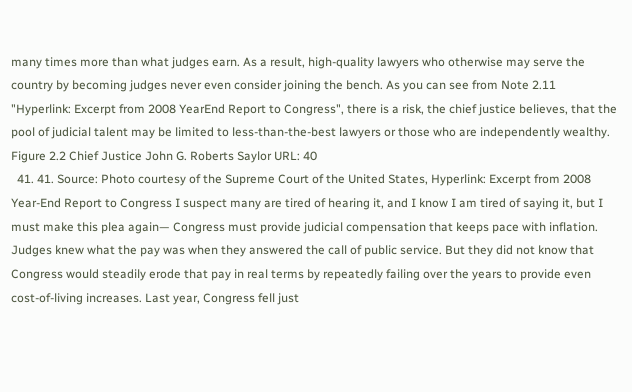many times more than what judges earn. As a result, high-quality lawyers who otherwise may serve the country by becoming judges never even consider joining the bench. As you can see from Note 2.11 "Hyperlink: Excerpt from 2008 YearEnd Report to Congress", there is a risk, the chief justice believes, that the pool of judicial talent may be limited to less-than-the-best lawyers or those who are independently wealthy. Figure 2.2 Chief Justice John G. Roberts Saylor URL: 40
  41. 41. Source: Photo courtesy of the Supreme Court of the United States, Hyperlink: Excerpt from 2008 Year-End Report to Congress I suspect many are tired of hearing it, and I know I am tired of saying it, but I must make this plea again— Congress must provide judicial compensation that keeps pace with inflation. Judges knew what the pay was when they answered the call of public service. But they did not know that Congress would steadily erode that pay in real terms by repeatedly failing over the years to provide even cost-of-living increases. Last year, Congress fell just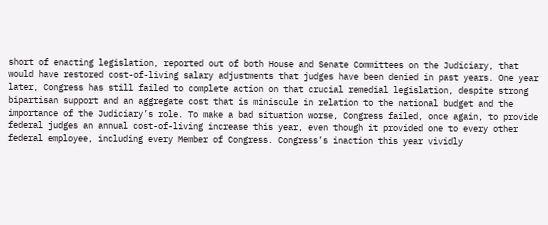short of enacting legislation, reported out of both House and Senate Committees on the Judiciary, that would have restored cost-of-living salary adjustments that judges have been denied in past years. One year later, Congress has still failed to complete action on that crucial remedial legislation, despite strong bipartisan support and an aggregate cost that is miniscule in relation to the national budget and the importance of the Judiciary’s role. To make a bad situation worse, Congress failed, once again, to provide federal judges an annual cost-of-living increase this year, even though it provided one to every other federal employee, including every Member of Congress. Congress’s inaction this year vividly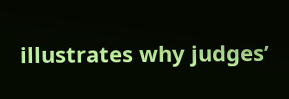illustrates why judges’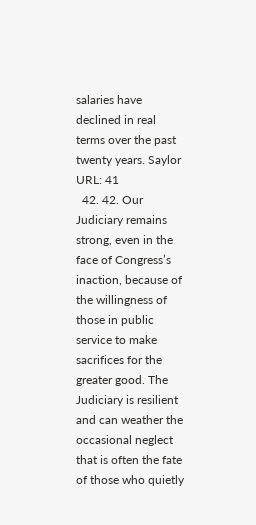salaries have declined in real terms over the past twenty years. Saylor URL: 41
  42. 42. Our Judiciary remains strong, even in the face of Congress’s inaction, because of the willingness of those in public service to make sacrifices for the greater good. The Judiciary is resilient and can weather the occasional neglect that is often the fate of those who quietly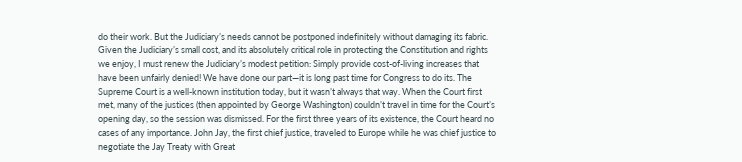do their work. But the Judiciary’s needs cannot be postponed indefinitely without damaging its fabric. Given the Judiciary’s small cost, and its absolutely critical role in protecting the Constitution and rights we enjoy, I must renew the Judiciary’s modest petition: Simply provide cost-of-living increases that have been unfairly denied! We have done our part—it is long past time for Congress to do its. The Supreme Court is a well-known institution today, but it wasn’t always that way. When the Court first met, many of the justices (then appointed by George Washington) couldn’t travel in time for the Court’s opening day, so the session was dismissed. For the first three years of its existence, the Court heard no cases of any importance. John Jay, the first chief justice, traveled to Europe while he was chief justice to negotiate the Jay Treaty with Great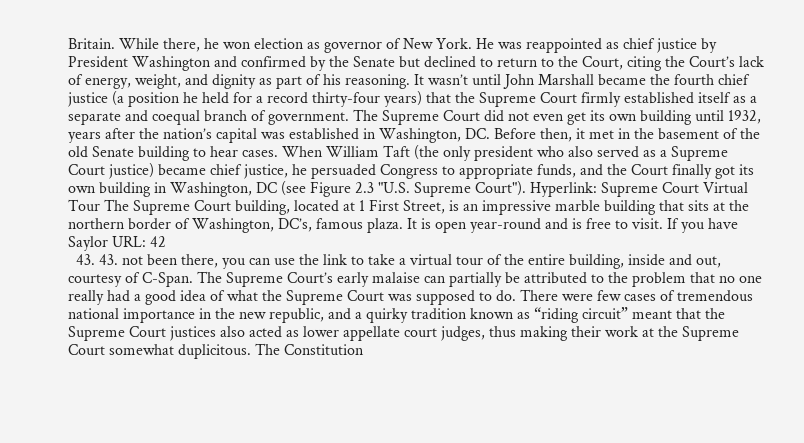Britain. While there, he won election as governor of New York. He was reappointed as chief justice by President Washington and confirmed by the Senate but declined to return to the Court, citing the Court’s lack of energy, weight, and dignity as part of his reasoning. It wasn’t until John Marshall became the fourth chief justice (a position he held for a record thirty-four years) that the Supreme Court firmly established itself as a separate and coequal branch of government. The Supreme Court did not even get its own building until 1932, years after the nation’s capital was established in Washington, DC. Before then, it met in the basement of the old Senate building to hear cases. When William Taft (the only president who also served as a Supreme Court justice) became chief justice, he persuaded Congress to appropriate funds, and the Court finally got its own building in Washington, DC (see Figure 2.3 "U.S. Supreme Court"). Hyperlink: Supreme Court Virtual Tour The Supreme Court building, located at 1 First Street, is an impressive marble building that sits at the northern border of Washington, DC’s, famous plaza. It is open year-round and is free to visit. If you have Saylor URL: 42
  43. 43. not been there, you can use the link to take a virtual tour of the entire building, inside and out, courtesy of C-Span. The Supreme Court’s early malaise can partially be attributed to the problem that no one really had a good idea of what the Supreme Court was supposed to do. There were few cases of tremendous national importance in the new republic, and a quirky tradition known as “riding circuit” meant that the Supreme Court justices also acted as lower appellate court judges, thus making their work at the Supreme Court somewhat duplicitous. The Constitution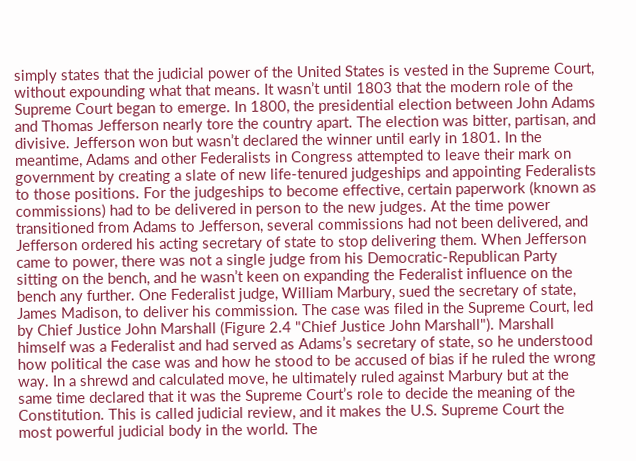simply states that the judicial power of the United States is vested in the Supreme Court, without expounding what that means. It wasn’t until 1803 that the modern role of the Supreme Court began to emerge. In 1800, the presidential election between John Adams and Thomas Jefferson nearly tore the country apart. The election was bitter, partisan, and divisive. Jefferson won but wasn’t declared the winner until early in 1801. In the meantime, Adams and other Federalists in Congress attempted to leave their mark on government by creating a slate of new life-tenured judgeships and appointing Federalists to those positions. For the judgeships to become effective, certain paperwork (known as commissions) had to be delivered in person to the new judges. At the time power transitioned from Adams to Jefferson, several commissions had not been delivered, and Jefferson ordered his acting secretary of state to stop delivering them. When Jefferson came to power, there was not a single judge from his Democratic-Republican Party sitting on the bench, and he wasn’t keen on expanding the Federalist influence on the bench any further. One Federalist judge, William Marbury, sued the secretary of state, James Madison, to deliver his commission. The case was filed in the Supreme Court, led by Chief Justice John Marshall (Figure 2.4 "Chief Justice John Marshall"). Marshall himself was a Federalist and had served as Adams’s secretary of state, so he understood how political the case was and how he stood to be accused of bias if he ruled the wrong way. In a shrewd and calculated move, he ultimately ruled against Marbury but at the same time declared that it was the Supreme Court’s role to decide the meaning of the Constitution. This is called judicial review, and it makes the U.S. Supreme Court the most powerful judicial body in the world. The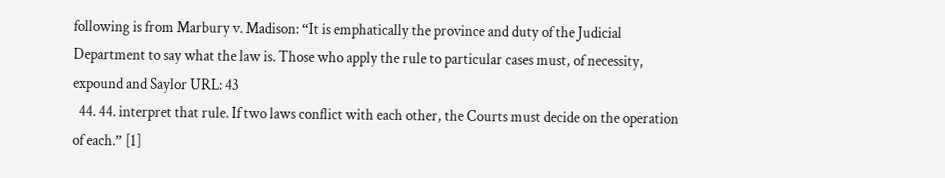following is from Marbury v. Madison: “It is emphatically the province and duty of the Judicial Department to say what the law is. Those who apply the rule to particular cases must, of necessity, expound and Saylor URL: 43
  44. 44. interpret that rule. If two laws conflict with each other, the Courts must decide on the operation of each.” [1]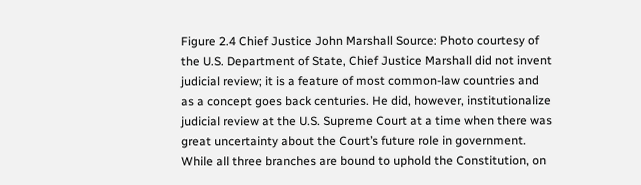Figure 2.4 Chief Justice John Marshall Source: Photo courtesy of the U.S. Department of State, Chief Justice Marshall did not invent judicial review; it is a feature of most common-law countries and as a concept goes back centuries. He did, however, institutionalize judicial review at the U.S. Supreme Court at a time when there was great uncertainty about the Court’s future role in government. While all three branches are bound to uphold the Constitution, on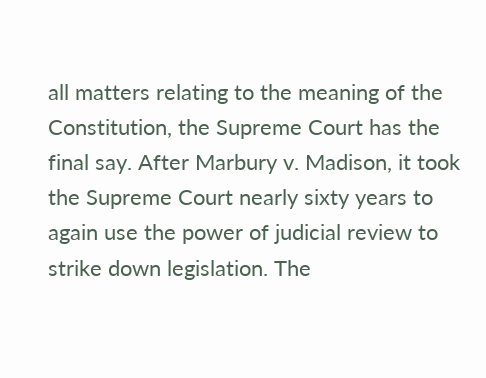all matters relating to the meaning of the Constitution, the Supreme Court has the final say. After Marbury v. Madison, it took the Supreme Court nearly sixty years to again use the power of judicial review to strike down legislation. The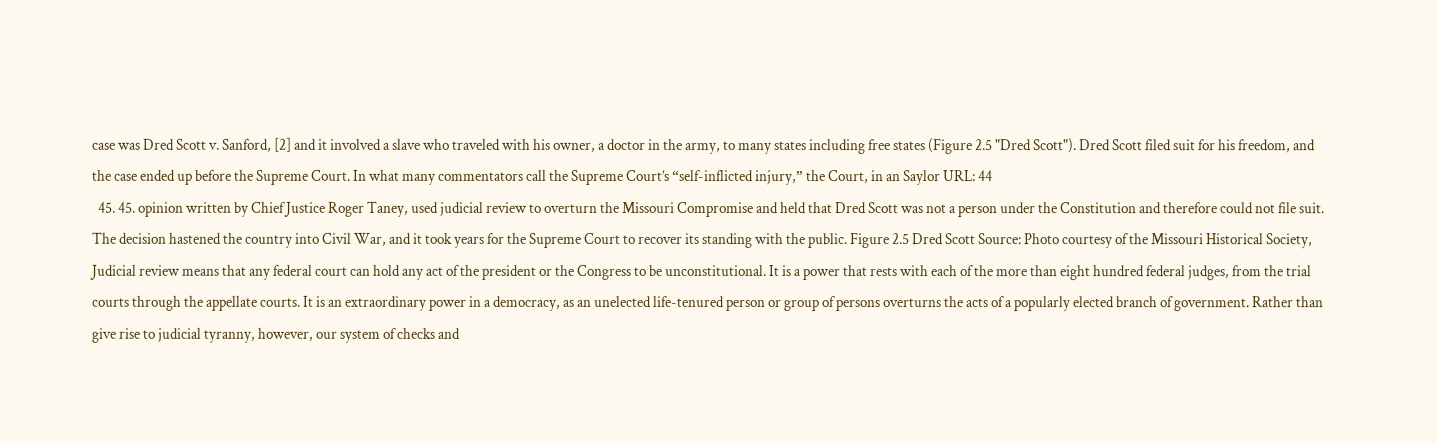case was Dred Scott v. Sanford, [2] and it involved a slave who traveled with his owner, a doctor in the army, to many states including free states (Figure 2.5 "Dred Scott"). Dred Scott filed suit for his freedom, and the case ended up before the Supreme Court. In what many commentators call the Supreme Court’s “self-inflicted injury,” the Court, in an Saylor URL: 44
  45. 45. opinion written by Chief Justice Roger Taney, used judicial review to overturn the Missouri Compromise and held that Dred Scott was not a person under the Constitution and therefore could not file suit. The decision hastened the country into Civil War, and it took years for the Supreme Court to recover its standing with the public. Figure 2.5 Dred Scott Source: Photo courtesy of the Missouri Historical Society, Judicial review means that any federal court can hold any act of the president or the Congress to be unconstitutional. It is a power that rests with each of the more than eight hundred federal judges, from the trial courts through the appellate courts. It is an extraordinary power in a democracy, as an unelected life-tenured person or group of persons overturns the acts of a popularly elected branch of government. Rather than give rise to judicial tyranny, however, our system of checks and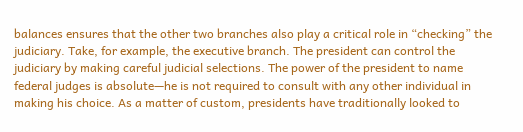balances ensures that the other two branches also play a critical role in “checking” the judiciary. Take, for example, the executive branch. The president can control the judiciary by making careful judicial selections. The power of the president to name federal judges is absolute—he is not required to consult with any other individual in making his choice. As a matter of custom, presidents have traditionally looked to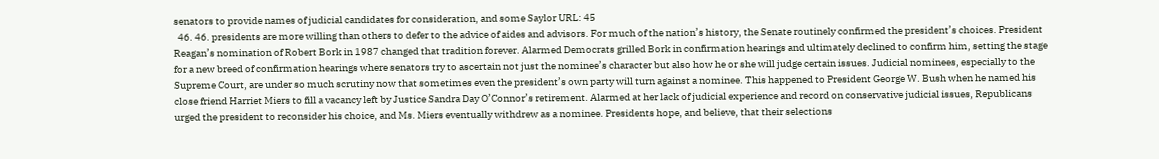senators to provide names of judicial candidates for consideration, and some Saylor URL: 45
  46. 46. presidents are more willing than others to defer to the advice of aides and advisors. For much of the nation’s history, the Senate routinely confirmed the president’s choices. President Reagan’s nomination of Robert Bork in 1987 changed that tradition forever. Alarmed Democrats grilled Bork in confirmation hearings and ultimately declined to confirm him, setting the stage for a new breed of confirmation hearings where senators try to ascertain not just the nominee’s character but also how he or she will judge certain issues. Judicial nominees, especially to the Supreme Court, are under so much scrutiny now that sometimes even the president’s own party will turn against a nominee. This happened to President George W. Bush when he named his close friend Harriet Miers to fill a vacancy left by Justice Sandra Day O’Connor’s retirement. Alarmed at her lack of judicial experience and record on conservative judicial issues, Republicans urged the president to reconsider his choice, and Ms. Miers eventually withdrew as a nominee. Presidents hope, and believe, that their selections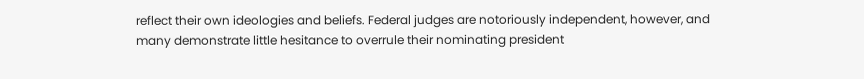reflect their own ideologies and beliefs. Federal judges are notoriously independent, however, and many demonstrate little hesitance to overrule their nominating president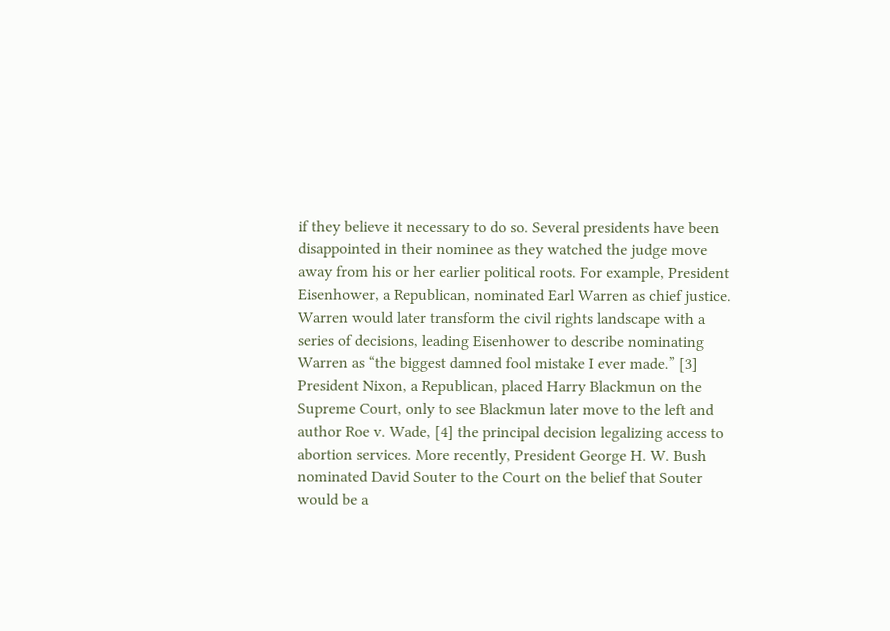if they believe it necessary to do so. Several presidents have been disappointed in their nominee as they watched the judge move away from his or her earlier political roots. For example, President Eisenhower, a Republican, nominated Earl Warren as chief justice. Warren would later transform the civil rights landscape with a series of decisions, leading Eisenhower to describe nominating Warren as “the biggest damned fool mistake I ever made.” [3] President Nixon, a Republican, placed Harry Blackmun on the Supreme Court, only to see Blackmun later move to the left and author Roe v. Wade, [4] the principal decision legalizing access to abortion services. More recently, President George H. W. Bush nominated David Souter to the Court on the belief that Souter would be a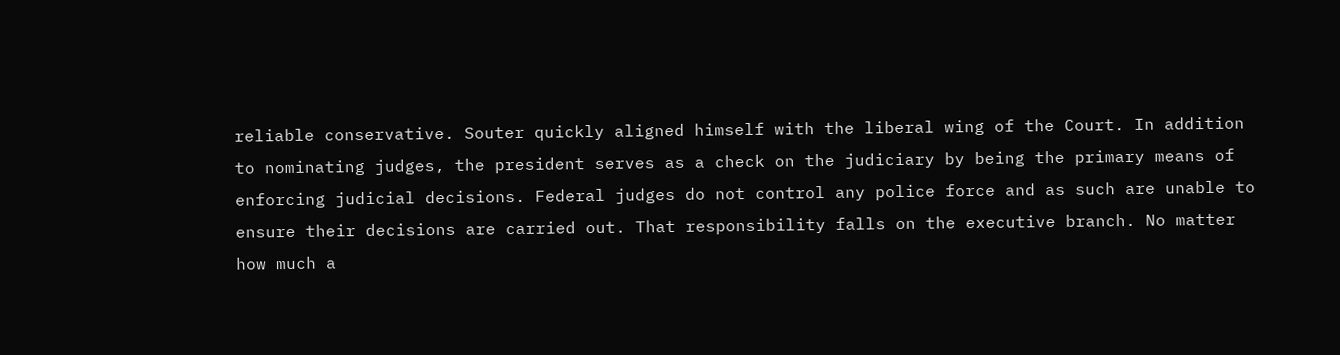reliable conservative. Souter quickly aligned himself with the liberal wing of the Court. In addition to nominating judges, the president serves as a check on the judiciary by being the primary means of enforcing judicial decisions. Federal judges do not control any police force and as such are unable to ensure their decisions are carried out. That responsibility falls on the executive branch. No matter how much a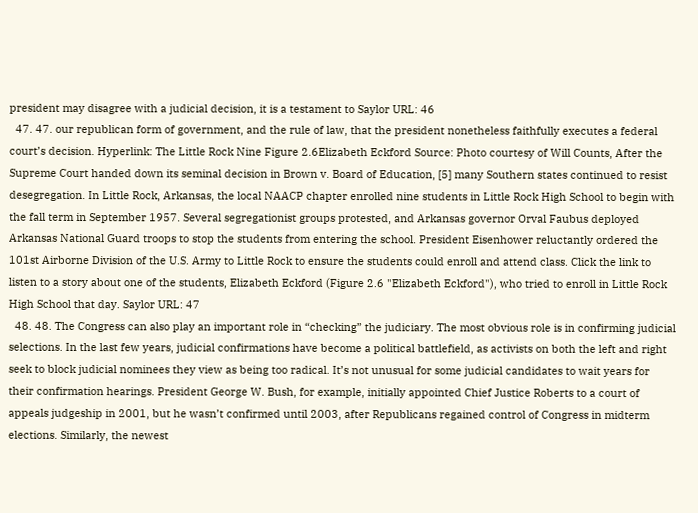president may disagree with a judicial decision, it is a testament to Saylor URL: 46
  47. 47. our republican form of government, and the rule of law, that the president nonetheless faithfully executes a federal court’s decision. Hyperlink: The Little Rock Nine Figure 2.6Elizabeth Eckford Source: Photo courtesy of Will Counts, After the Supreme Court handed down its seminal decision in Brown v. Board of Education, [5] many Southern states continued to resist desegregation. In Little Rock, Arkansas, the local NAACP chapter enrolled nine students in Little Rock High School to begin with the fall term in September 1957. Several segregationist groups protested, and Arkansas governor Orval Faubus deployed Arkansas National Guard troops to stop the students from entering the school. President Eisenhower reluctantly ordered the 101st Airborne Division of the U.S. Army to Little Rock to ensure the students could enroll and attend class. Click the link to listen to a story about one of the students, Elizabeth Eckford (Figure 2.6 "Elizabeth Eckford"), who tried to enroll in Little Rock High School that day. Saylor URL: 47
  48. 48. The Congress can also play an important role in “checking” the judiciary. The most obvious role is in confirming judicial selections. In the last few years, judicial confirmations have become a political battlefield, as activists on both the left and right seek to block judicial nominees they view as being too radical. It’s not unusual for some judicial candidates to wait years for their confirmation hearings. President George W. Bush, for example, initially appointed Chief Justice Roberts to a court of appeals judgeship in 2001, but he wasn’t confirmed until 2003, after Republicans regained control of Congress in midterm elections. Similarly, the newest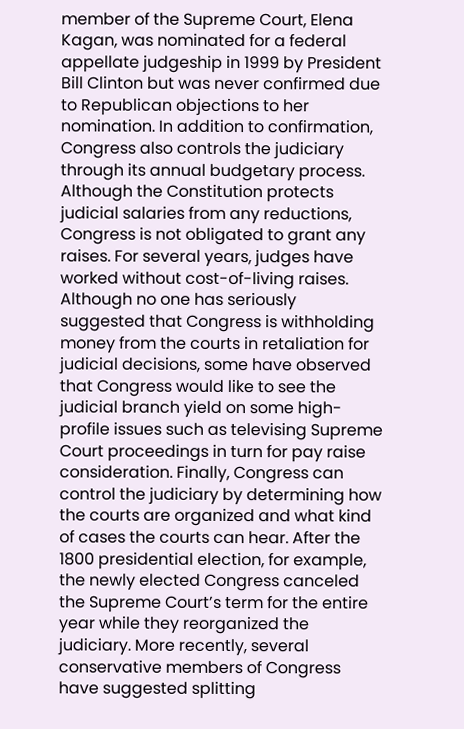member of the Supreme Court, Elena Kagan, was nominated for a federal appellate judgeship in 1999 by President Bill Clinton but was never confirmed due to Republican objections to her nomination. In addition to confirmation, Congress also controls the judiciary through its annual budgetary process. Although the Constitution protects judicial salaries from any reductions, Congress is not obligated to grant any raises. For several years, judges have worked without cost-of-living raises. Although no one has seriously suggested that Congress is withholding money from the courts in retaliation for judicial decisions, some have observed that Congress would like to see the judicial branch yield on some high-profile issues such as televising Supreme Court proceedings in turn for pay raise consideration. Finally, Congress can control the judiciary by determining how the courts are organized and what kind of cases the courts can hear. After the 1800 presidential election, for example, the newly elected Congress canceled the Supreme Court’s term for the entire year while they reorganized the judiciary. More recently, several conservative members of Congress have suggested splitting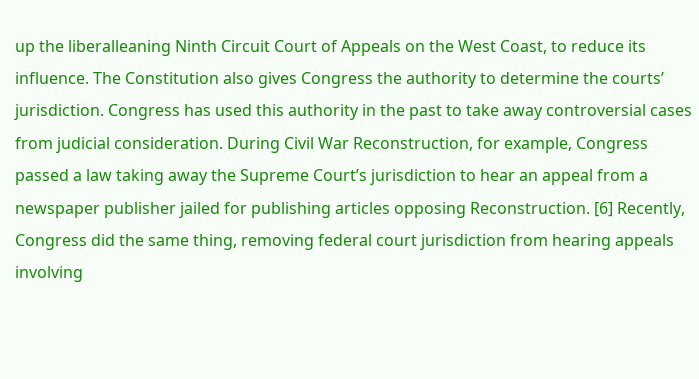up the liberalleaning Ninth Circuit Court of Appeals on the West Coast, to reduce its influence. The Constitution also gives Congress the authority to determine the courts’ jurisdiction. Congress has used this authority in the past to take away controversial cases from judicial consideration. During Civil War Reconstruction, for example, Congress passed a law taking away the Supreme Court’s jurisdiction to hear an appeal from a newspaper publisher jailed for publishing articles opposing Reconstruction. [6] Recently, Congress did the same thing, removing federal court jurisdiction from hearing appeals involving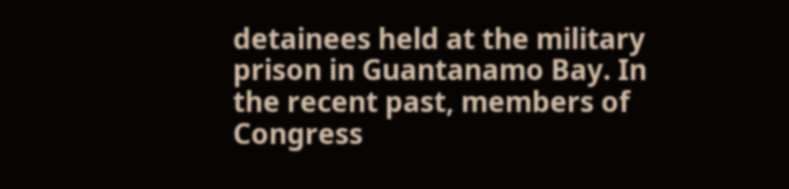detainees held at the military prison in Guantanamo Bay. In the recent past, members of Congress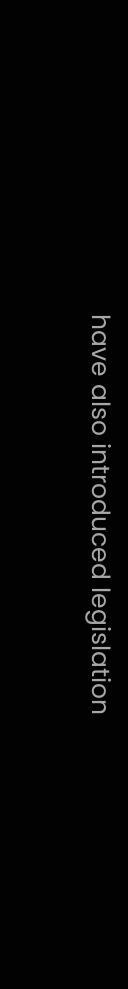have also introduced legislation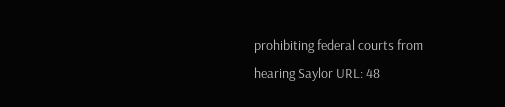prohibiting federal courts from hearing Saylor URL: 48